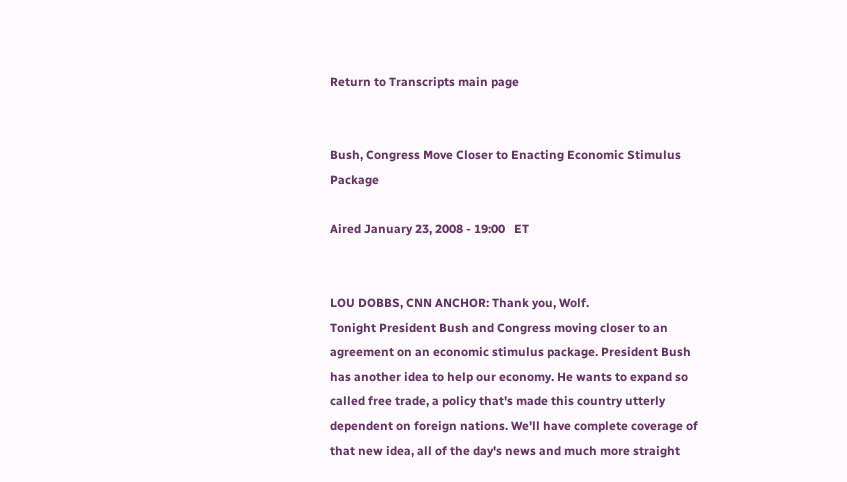Return to Transcripts main page


Bush, Congress Move Closer to Enacting Economic Stimulus Package

Aired January 23, 2008 - 19:00   ET


LOU DOBBS, CNN ANCHOR: Thank you, Wolf.
Tonight President Bush and Congress moving closer to an agreement on an economic stimulus package. President Bush has another idea to help our economy. He wants to expand so called free trade, a policy that's made this country utterly dependent on foreign nations. We'll have complete coverage of that new idea, all of the day's news and much more straight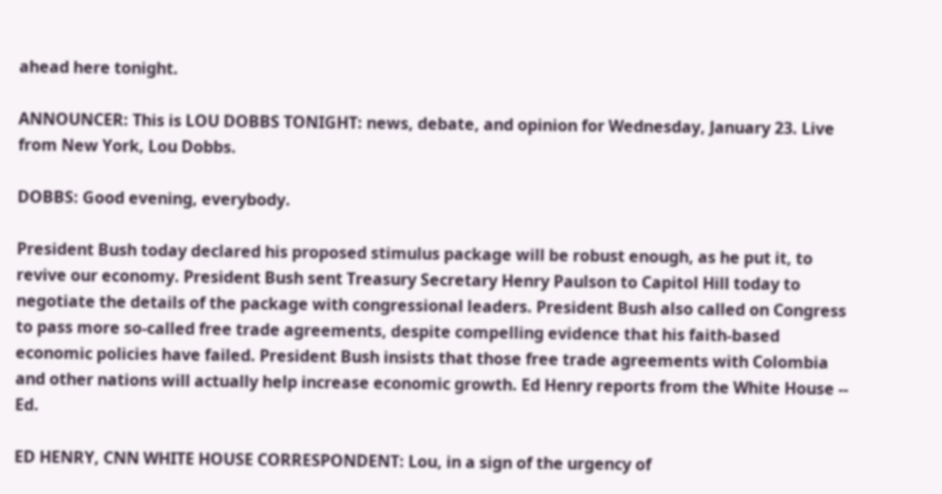ahead here tonight.

ANNOUNCER: This is LOU DOBBS TONIGHT: news, debate, and opinion for Wednesday, January 23. Live from New York, Lou Dobbs.

DOBBS: Good evening, everybody.

President Bush today declared his proposed stimulus package will be robust enough, as he put it, to revive our economy. President Bush sent Treasury Secretary Henry Paulson to Capitol Hill today to negotiate the details of the package with congressional leaders. President Bush also called on Congress to pass more so-called free trade agreements, despite compelling evidence that his faith-based economic policies have failed. President Bush insists that those free trade agreements with Colombia and other nations will actually help increase economic growth. Ed Henry reports from the White House -- Ed.

ED HENRY, CNN WHITE HOUSE CORRESPONDENT: Lou, in a sign of the urgency of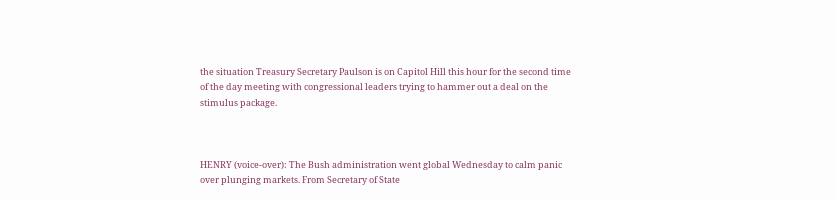the situation Treasury Secretary Paulson is on Capitol Hill this hour for the second time of the day meeting with congressional leaders trying to hammer out a deal on the stimulus package.



HENRY (voice-over): The Bush administration went global Wednesday to calm panic over plunging markets. From Secretary of State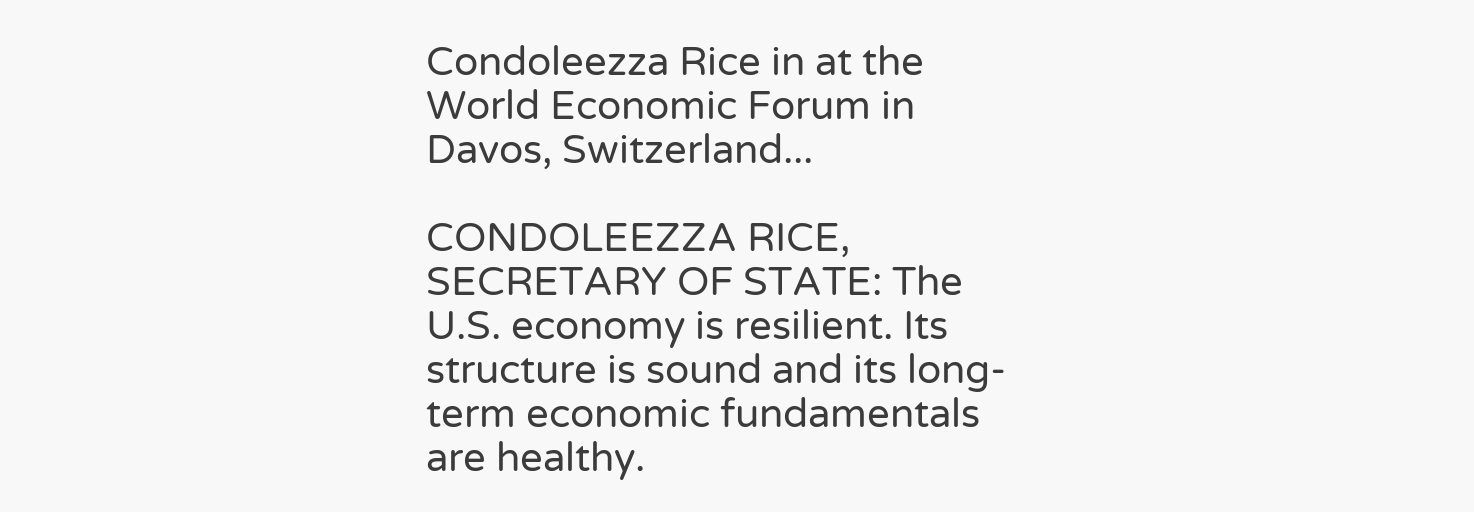Condoleezza Rice in at the World Economic Forum in Davos, Switzerland...

CONDOLEEZZA RICE, SECRETARY OF STATE: The U.S. economy is resilient. Its structure is sound and its long-term economic fundamentals are healthy.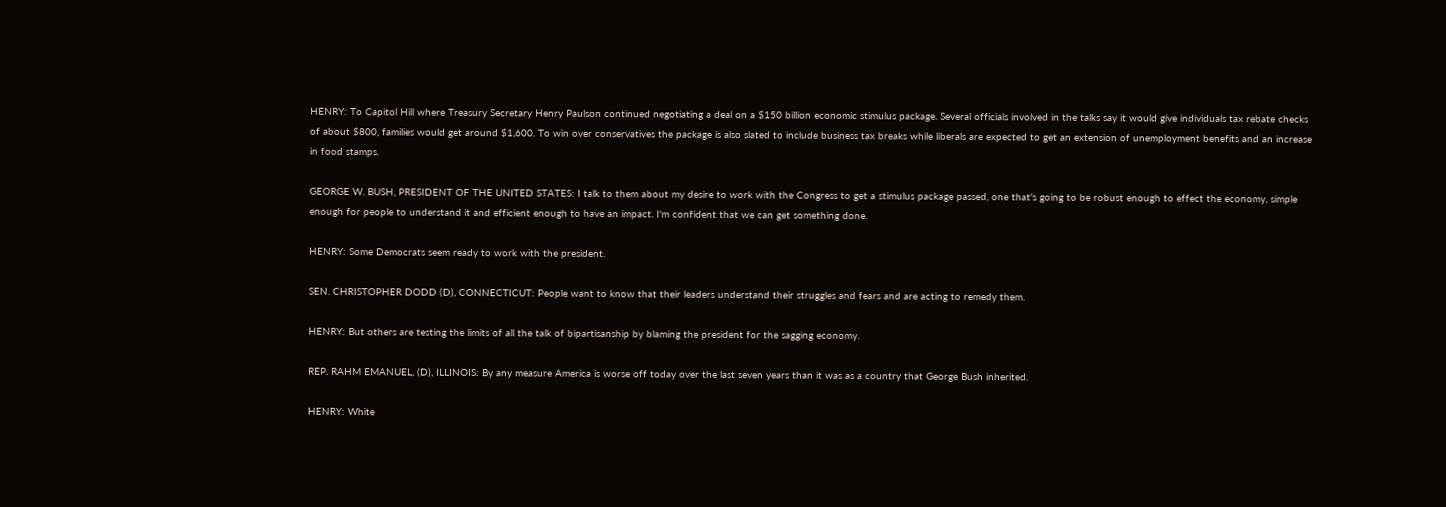HENRY: To Capitol Hill where Treasury Secretary Henry Paulson continued negotiating a deal on a $150 billion economic stimulus package. Several officials involved in the talks say it would give individuals tax rebate checks of about $800, families would get around $1,600. To win over conservatives the package is also slated to include business tax breaks while liberals are expected to get an extension of unemployment benefits and an increase in food stamps.

GEORGE W. BUSH, PRESIDENT OF THE UNITED STATES: I talk to them about my desire to work with the Congress to get a stimulus package passed, one that's going to be robust enough to effect the economy, simple enough for people to understand it and efficient enough to have an impact. I'm confident that we can get something done.

HENRY: Some Democrats seem ready to work with the president.

SEN. CHRISTOPHER DODD (D), CONNECTICUT: People want to know that their leaders understand their struggles and fears and are acting to remedy them.

HENRY: But others are testing the limits of all the talk of bipartisanship by blaming the president for the sagging economy.

REP. RAHM EMANUEL, (D), ILLINOIS: By any measure America is worse off today over the last seven years than it was as a country that George Bush inherited.

HENRY: White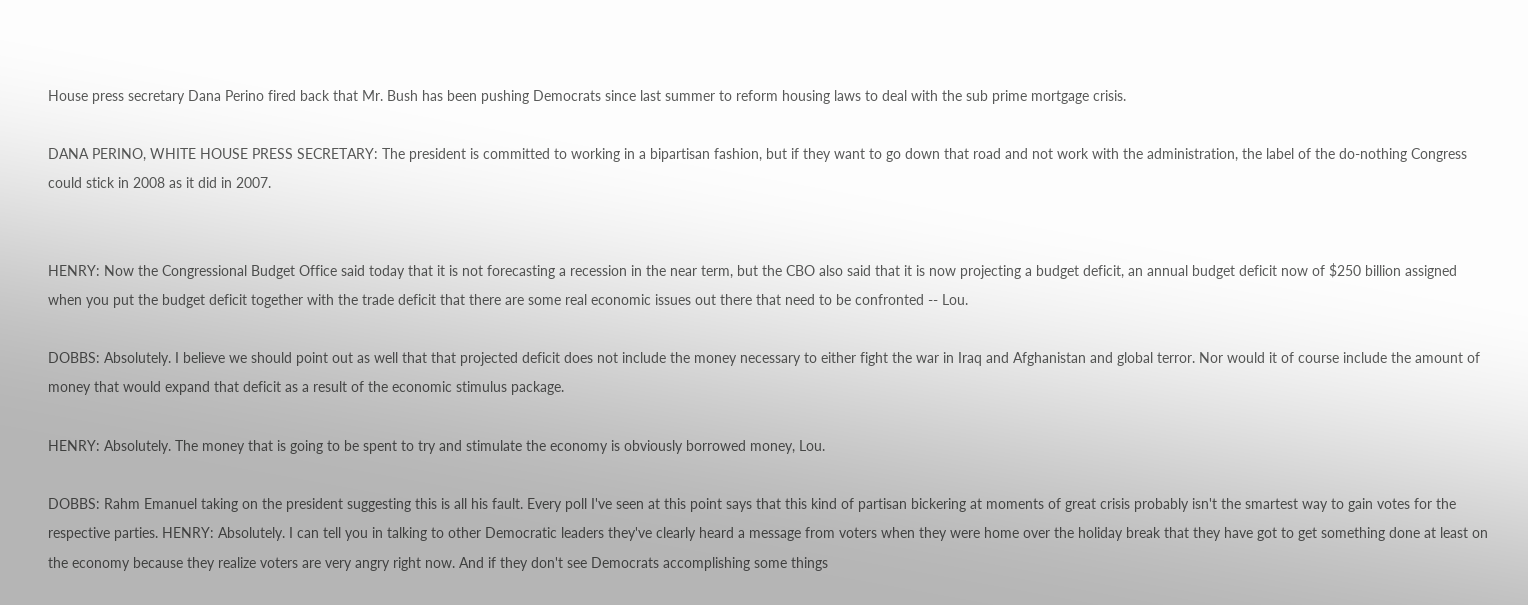House press secretary Dana Perino fired back that Mr. Bush has been pushing Democrats since last summer to reform housing laws to deal with the sub prime mortgage crisis.

DANA PERINO, WHITE HOUSE PRESS SECRETARY: The president is committed to working in a bipartisan fashion, but if they want to go down that road and not work with the administration, the label of the do-nothing Congress could stick in 2008 as it did in 2007.


HENRY: Now the Congressional Budget Office said today that it is not forecasting a recession in the near term, but the CBO also said that it is now projecting a budget deficit, an annual budget deficit now of $250 billion assigned when you put the budget deficit together with the trade deficit that there are some real economic issues out there that need to be confronted -- Lou.

DOBBS: Absolutely. I believe we should point out as well that that projected deficit does not include the money necessary to either fight the war in Iraq and Afghanistan and global terror. Nor would it of course include the amount of money that would expand that deficit as a result of the economic stimulus package.

HENRY: Absolutely. The money that is going to be spent to try and stimulate the economy is obviously borrowed money, Lou.

DOBBS: Rahm Emanuel taking on the president suggesting this is all his fault. Every poll I've seen at this point says that this kind of partisan bickering at moments of great crisis probably isn't the smartest way to gain votes for the respective parties. HENRY: Absolutely. I can tell you in talking to other Democratic leaders they've clearly heard a message from voters when they were home over the holiday break that they have got to get something done at least on the economy because they realize voters are very angry right now. And if they don't see Democrats accomplishing some things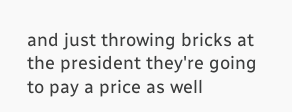and just throwing bricks at the president they're going to pay a price as well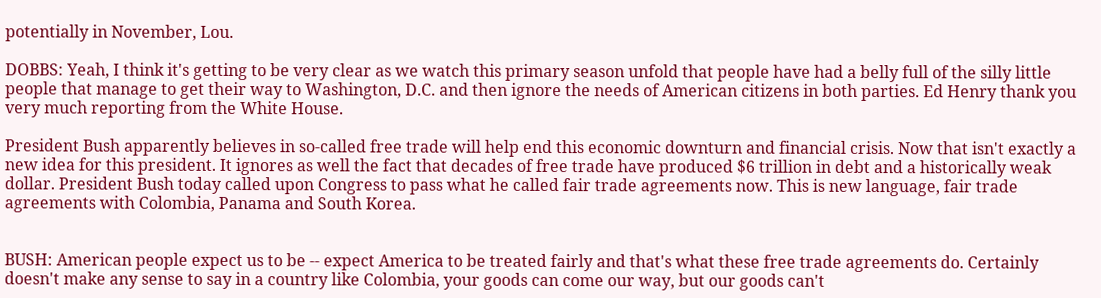potentially in November, Lou.

DOBBS: Yeah, I think it's getting to be very clear as we watch this primary season unfold that people have had a belly full of the silly little people that manage to get their way to Washington, D.C. and then ignore the needs of American citizens in both parties. Ed Henry thank you very much reporting from the White House.

President Bush apparently believes in so-called free trade will help end this economic downturn and financial crisis. Now that isn't exactly a new idea for this president. It ignores as well the fact that decades of free trade have produced $6 trillion in debt and a historically weak dollar. President Bush today called upon Congress to pass what he called fair trade agreements now. This is new language, fair trade agreements with Colombia, Panama and South Korea.


BUSH: American people expect us to be -- expect America to be treated fairly and that's what these free trade agreements do. Certainly doesn't make any sense to say in a country like Colombia, your goods can come our way, but our goods can't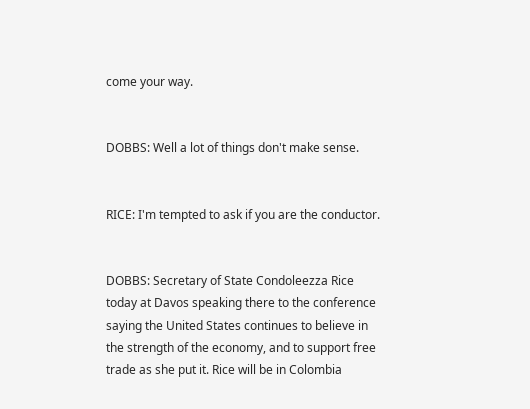come your way.


DOBBS: Well a lot of things don't make sense.


RICE: I'm tempted to ask if you are the conductor.


DOBBS: Secretary of State Condoleezza Rice today at Davos speaking there to the conference saying the United States continues to believe in the strength of the economy, and to support free trade as she put it. Rice will be in Colombia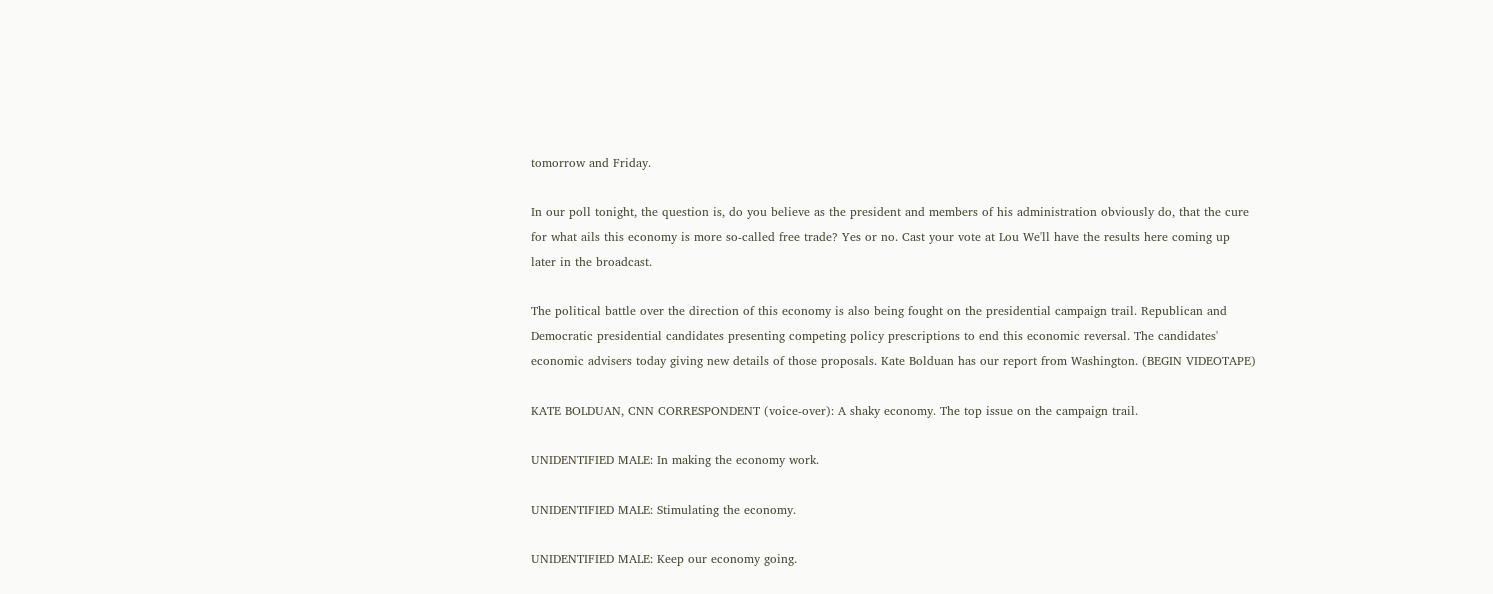tomorrow and Friday.

In our poll tonight, the question is, do you believe as the president and members of his administration obviously do, that the cure for what ails this economy is more so-called free trade? Yes or no. Cast your vote at Lou We'll have the results here coming up later in the broadcast.

The political battle over the direction of this economy is also being fought on the presidential campaign trail. Republican and Democratic presidential candidates presenting competing policy prescriptions to end this economic reversal. The candidates' economic advisers today giving new details of those proposals. Kate Bolduan has our report from Washington. (BEGIN VIDEOTAPE)

KATE BOLDUAN, CNN CORRESPONDENT (voice-over): A shaky economy. The top issue on the campaign trail.

UNIDENTIFIED MALE: In making the economy work.

UNIDENTIFIED MALE: Stimulating the economy.

UNIDENTIFIED MALE: Keep our economy going.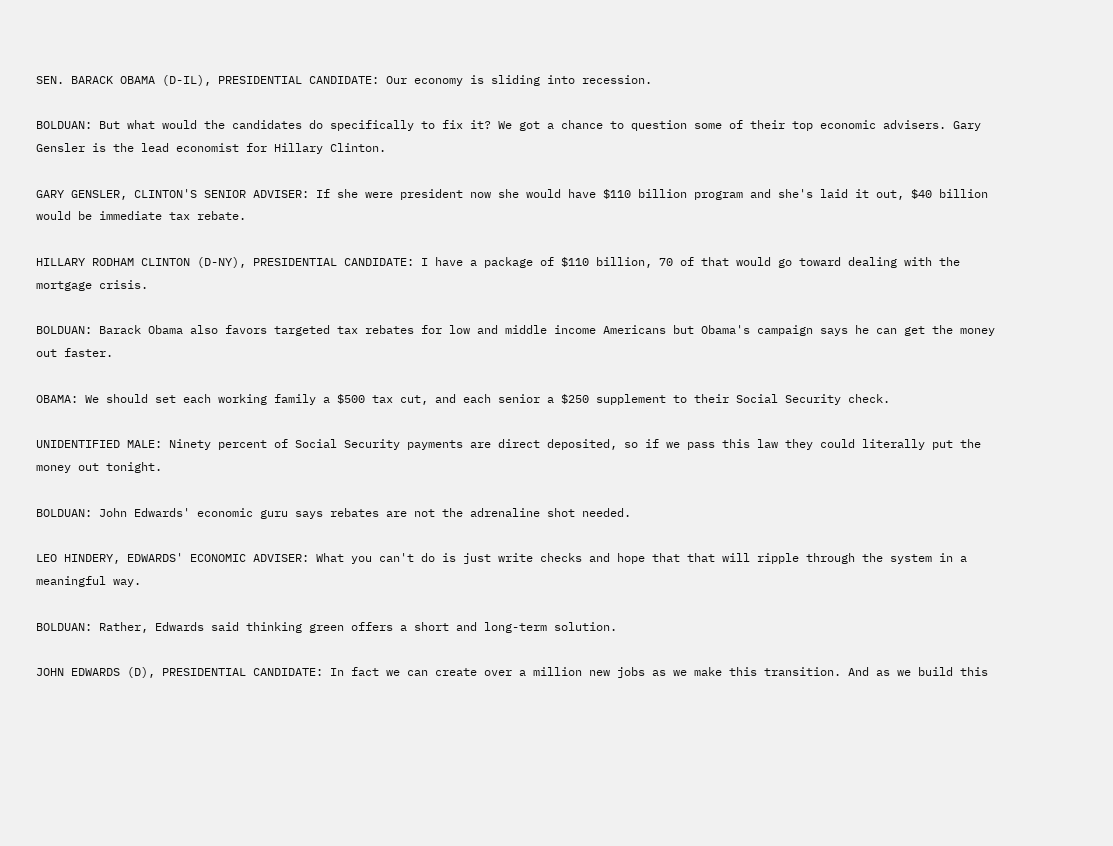SEN. BARACK OBAMA (D-IL), PRESIDENTIAL CANDIDATE: Our economy is sliding into recession.

BOLDUAN: But what would the candidates do specifically to fix it? We got a chance to question some of their top economic advisers. Gary Gensler is the lead economist for Hillary Clinton.

GARY GENSLER, CLINTON'S SENIOR ADVISER: If she were president now she would have $110 billion program and she's laid it out, $40 billion would be immediate tax rebate.

HILLARY RODHAM CLINTON (D-NY), PRESIDENTIAL CANDIDATE: I have a package of $110 billion, 70 of that would go toward dealing with the mortgage crisis.

BOLDUAN: Barack Obama also favors targeted tax rebates for low and middle income Americans but Obama's campaign says he can get the money out faster.

OBAMA: We should set each working family a $500 tax cut, and each senior a $250 supplement to their Social Security check.

UNIDENTIFIED MALE: Ninety percent of Social Security payments are direct deposited, so if we pass this law they could literally put the money out tonight.

BOLDUAN: John Edwards' economic guru says rebates are not the adrenaline shot needed.

LEO HINDERY, EDWARDS' ECONOMIC ADVISER: What you can't do is just write checks and hope that that will ripple through the system in a meaningful way.

BOLDUAN: Rather, Edwards said thinking green offers a short and long-term solution.

JOHN EDWARDS (D), PRESIDENTIAL CANDIDATE: In fact we can create over a million new jobs as we make this transition. And as we build this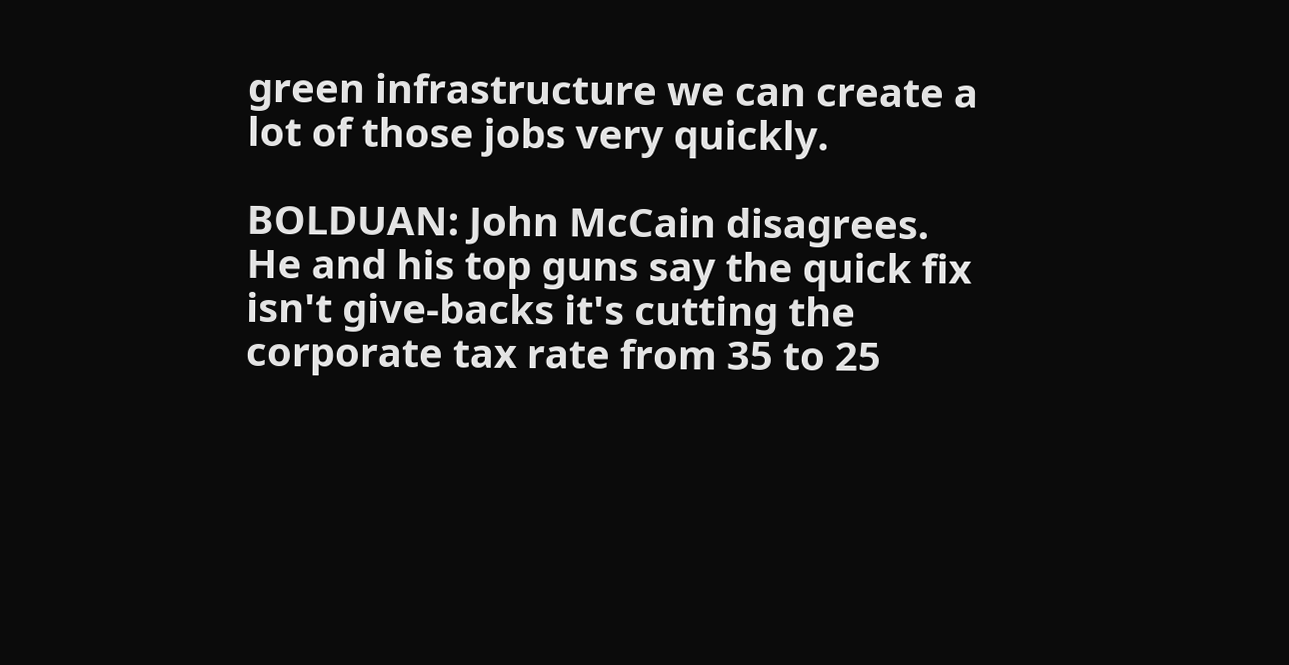green infrastructure we can create a lot of those jobs very quickly.

BOLDUAN: John McCain disagrees. He and his top guns say the quick fix isn't give-backs it's cutting the corporate tax rate from 35 to 25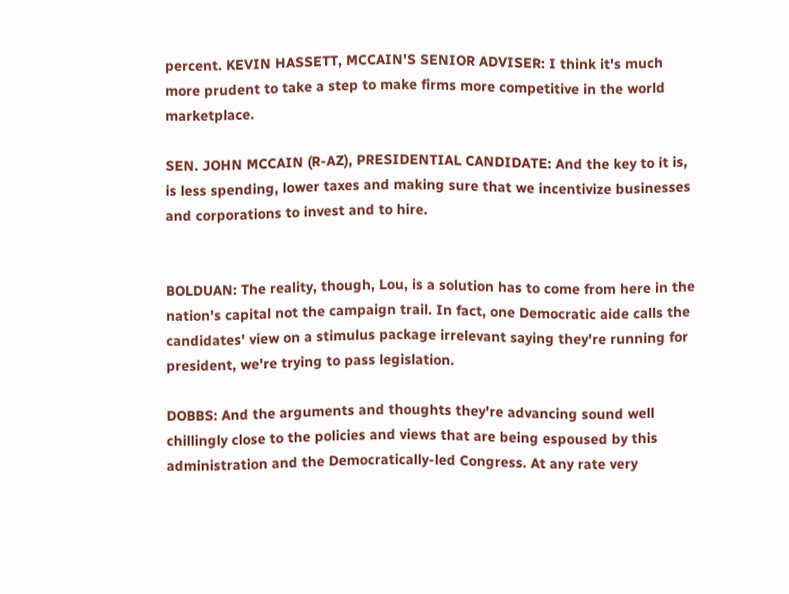percent. KEVIN HASSETT, MCCAIN'S SENIOR ADVISER: I think it's much more prudent to take a step to make firms more competitive in the world marketplace.

SEN. JOHN MCCAIN (R-AZ), PRESIDENTIAL CANDIDATE: And the key to it is, is less spending, lower taxes and making sure that we incentivize businesses and corporations to invest and to hire.


BOLDUAN: The reality, though, Lou, is a solution has to come from here in the nation's capital not the campaign trail. In fact, one Democratic aide calls the candidates' view on a stimulus package irrelevant saying they're running for president, we're trying to pass legislation.

DOBBS: And the arguments and thoughts they're advancing sound well chillingly close to the policies and views that are being espoused by this administration and the Democratically-led Congress. At any rate very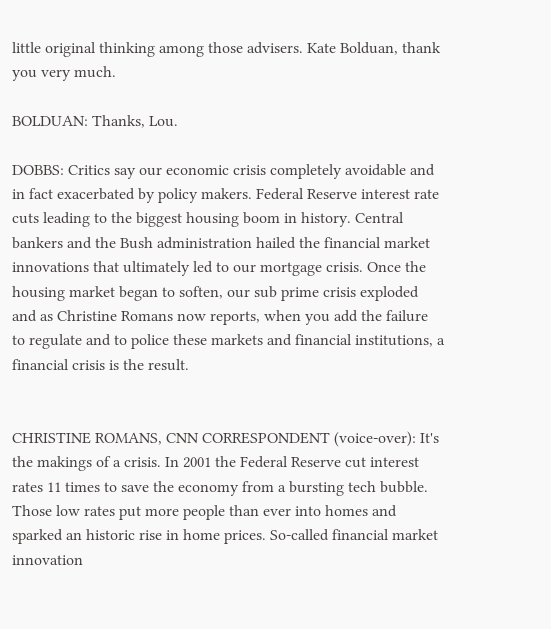little original thinking among those advisers. Kate Bolduan, thank you very much.

BOLDUAN: Thanks, Lou.

DOBBS: Critics say our economic crisis completely avoidable and in fact exacerbated by policy makers. Federal Reserve interest rate cuts leading to the biggest housing boom in history. Central bankers and the Bush administration hailed the financial market innovations that ultimately led to our mortgage crisis. Once the housing market began to soften, our sub prime crisis exploded and as Christine Romans now reports, when you add the failure to regulate and to police these markets and financial institutions, a financial crisis is the result.


CHRISTINE ROMANS, CNN CORRESPONDENT (voice-over): It's the makings of a crisis. In 2001 the Federal Reserve cut interest rates 11 times to save the economy from a bursting tech bubble. Those low rates put more people than ever into homes and sparked an historic rise in home prices. So-called financial market innovation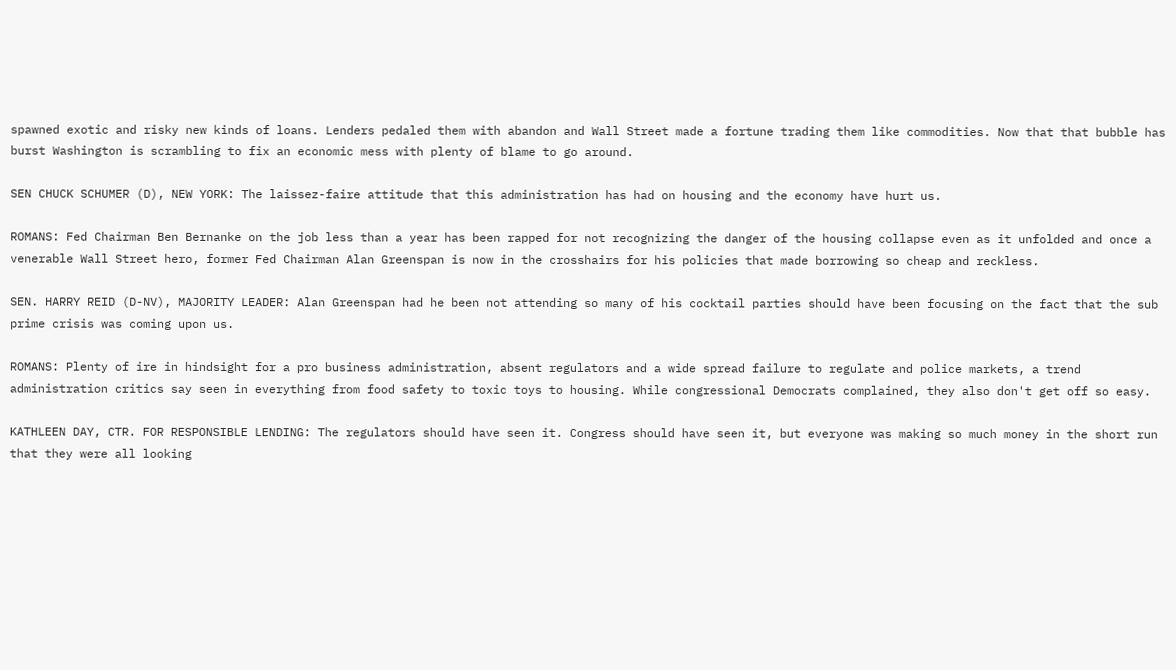spawned exotic and risky new kinds of loans. Lenders pedaled them with abandon and Wall Street made a fortune trading them like commodities. Now that that bubble has burst Washington is scrambling to fix an economic mess with plenty of blame to go around.

SEN CHUCK SCHUMER (D), NEW YORK: The laissez-faire attitude that this administration has had on housing and the economy have hurt us.

ROMANS: Fed Chairman Ben Bernanke on the job less than a year has been rapped for not recognizing the danger of the housing collapse even as it unfolded and once a venerable Wall Street hero, former Fed Chairman Alan Greenspan is now in the crosshairs for his policies that made borrowing so cheap and reckless.

SEN. HARRY REID (D-NV), MAJORITY LEADER: Alan Greenspan had he been not attending so many of his cocktail parties should have been focusing on the fact that the sub prime crisis was coming upon us.

ROMANS: Plenty of ire in hindsight for a pro business administration, absent regulators and a wide spread failure to regulate and police markets, a trend administration critics say seen in everything from food safety to toxic toys to housing. While congressional Democrats complained, they also don't get off so easy.

KATHLEEN DAY, CTR. FOR RESPONSIBLE LENDING: The regulators should have seen it. Congress should have seen it, but everyone was making so much money in the short run that they were all looking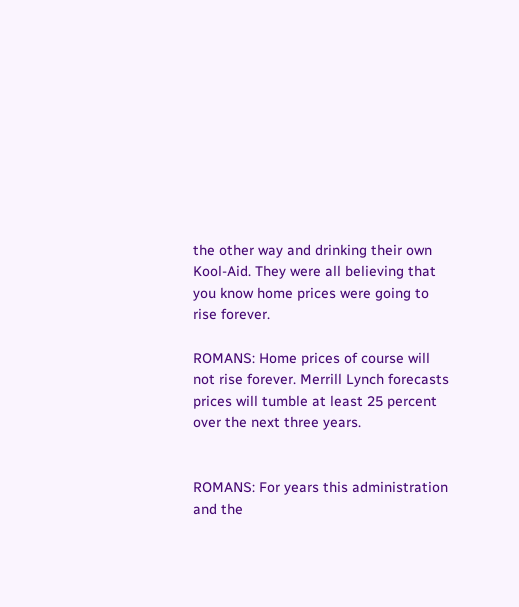the other way and drinking their own Kool-Aid. They were all believing that you know home prices were going to rise forever.

ROMANS: Home prices of course will not rise forever. Merrill Lynch forecasts prices will tumble at least 25 percent over the next three years.


ROMANS: For years this administration and the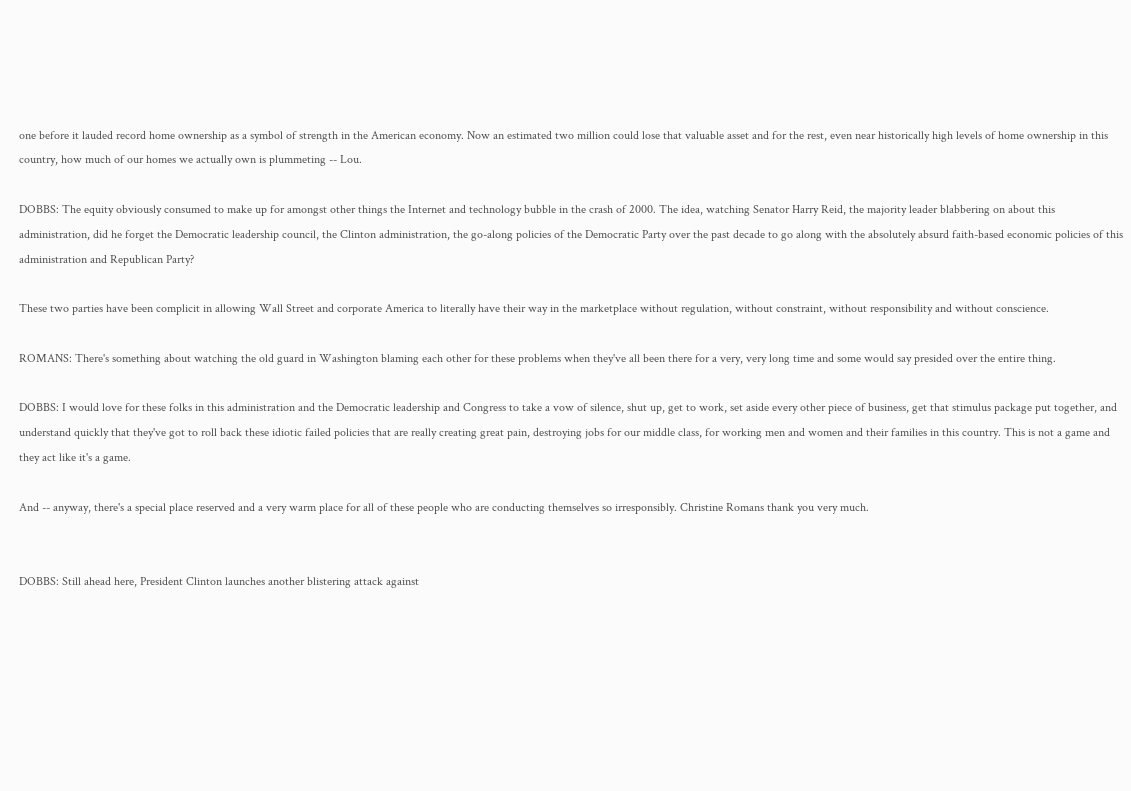one before it lauded record home ownership as a symbol of strength in the American economy. Now an estimated two million could lose that valuable asset and for the rest, even near historically high levels of home ownership in this country, how much of our homes we actually own is plummeting -- Lou.

DOBBS: The equity obviously consumed to make up for amongst other things the Internet and technology bubble in the crash of 2000. The idea, watching Senator Harry Reid, the majority leader blabbering on about this administration, did he forget the Democratic leadership council, the Clinton administration, the go-along policies of the Democratic Party over the past decade to go along with the absolutely absurd faith-based economic policies of this administration and Republican Party?

These two parties have been complicit in allowing Wall Street and corporate America to literally have their way in the marketplace without regulation, without constraint, without responsibility and without conscience.

ROMANS: There's something about watching the old guard in Washington blaming each other for these problems when they've all been there for a very, very long time and some would say presided over the entire thing.

DOBBS: I would love for these folks in this administration and the Democratic leadership and Congress to take a vow of silence, shut up, get to work, set aside every other piece of business, get that stimulus package put together, and understand quickly that they've got to roll back these idiotic failed policies that are really creating great pain, destroying jobs for our middle class, for working men and women and their families in this country. This is not a game and they act like it's a game.

And -- anyway, there's a special place reserved and a very warm place for all of these people who are conducting themselves so irresponsibly. Christine Romans thank you very much.


DOBBS: Still ahead here, President Clinton launches another blistering attack against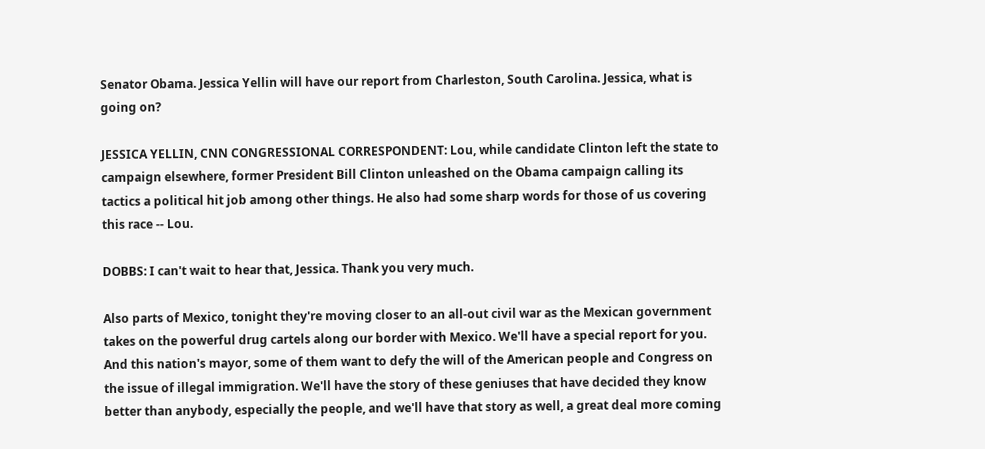Senator Obama. Jessica Yellin will have our report from Charleston, South Carolina. Jessica, what is going on?

JESSICA YELLIN, CNN CONGRESSIONAL CORRESPONDENT: Lou, while candidate Clinton left the state to campaign elsewhere, former President Bill Clinton unleashed on the Obama campaign calling its tactics a political hit job among other things. He also had some sharp words for those of us covering this race -- Lou.

DOBBS: I can't wait to hear that, Jessica. Thank you very much.

Also parts of Mexico, tonight they're moving closer to an all-out civil war as the Mexican government takes on the powerful drug cartels along our border with Mexico. We'll have a special report for you. And this nation's mayor, some of them want to defy the will of the American people and Congress on the issue of illegal immigration. We'll have the story of these geniuses that have decided they know better than anybody, especially the people, and we'll have that story as well, a great deal more coming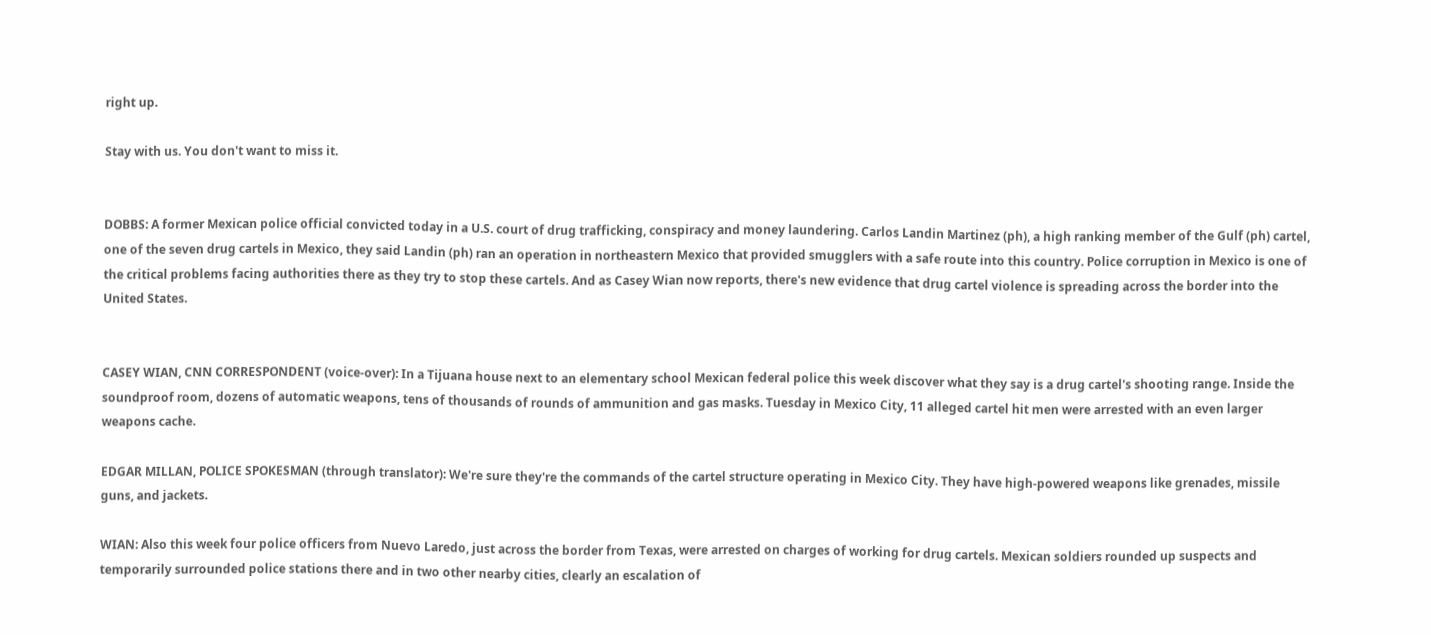right up.

Stay with us. You don't want to miss it.


DOBBS: A former Mexican police official convicted today in a U.S. court of drug trafficking, conspiracy and money laundering. Carlos Landin Martinez (ph), a high ranking member of the Gulf (ph) cartel, one of the seven drug cartels in Mexico, they said Landin (ph) ran an operation in northeastern Mexico that provided smugglers with a safe route into this country. Police corruption in Mexico is one of the critical problems facing authorities there as they try to stop these cartels. And as Casey Wian now reports, there's new evidence that drug cartel violence is spreading across the border into the United States.


CASEY WIAN, CNN CORRESPONDENT (voice-over): In a Tijuana house next to an elementary school Mexican federal police this week discover what they say is a drug cartel's shooting range. Inside the soundproof room, dozens of automatic weapons, tens of thousands of rounds of ammunition and gas masks. Tuesday in Mexico City, 11 alleged cartel hit men were arrested with an even larger weapons cache.

EDGAR MILLAN, POLICE SPOKESMAN (through translator): We're sure they're the commands of the cartel structure operating in Mexico City. They have high-powered weapons like grenades, missile guns, and jackets.

WIAN: Also this week four police officers from Nuevo Laredo, just across the border from Texas, were arrested on charges of working for drug cartels. Mexican soldiers rounded up suspects and temporarily surrounded police stations there and in two other nearby cities, clearly an escalation of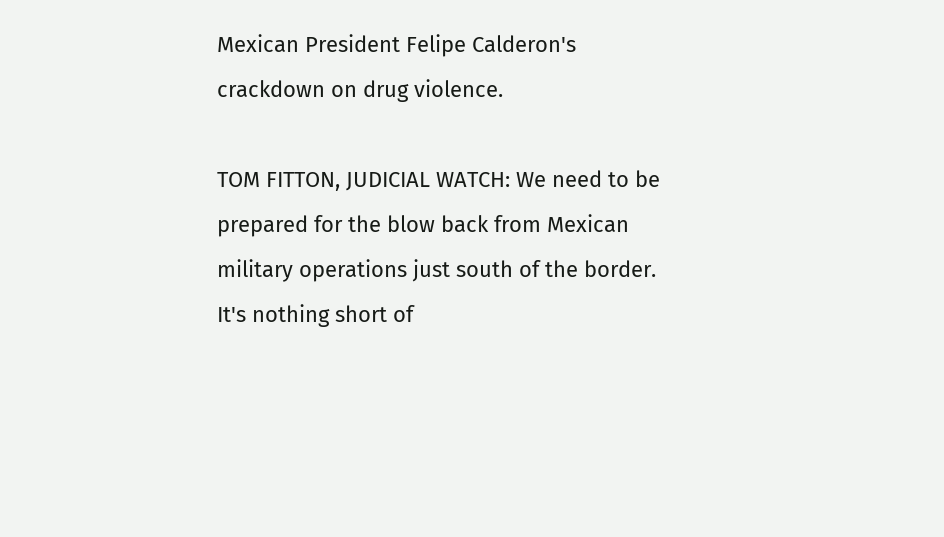Mexican President Felipe Calderon's crackdown on drug violence.

TOM FITTON, JUDICIAL WATCH: We need to be prepared for the blow back from Mexican military operations just south of the border. It's nothing short of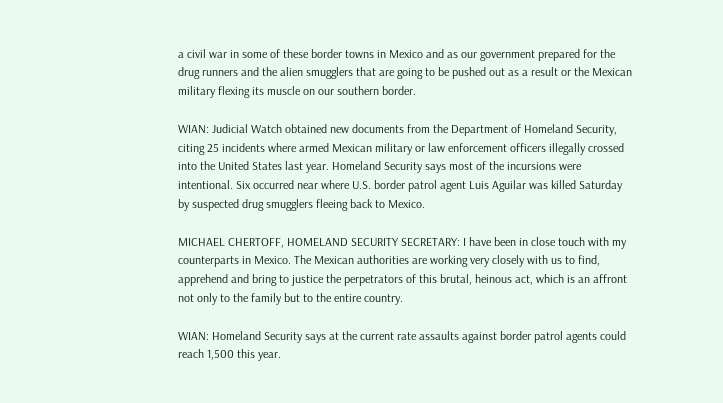a civil war in some of these border towns in Mexico and as our government prepared for the drug runners and the alien smugglers that are going to be pushed out as a result or the Mexican military flexing its muscle on our southern border.

WIAN: Judicial Watch obtained new documents from the Department of Homeland Security, citing 25 incidents where armed Mexican military or law enforcement officers illegally crossed into the United States last year. Homeland Security says most of the incursions were intentional. Six occurred near where U.S. border patrol agent Luis Aguilar was killed Saturday by suspected drug smugglers fleeing back to Mexico.

MICHAEL CHERTOFF, HOMELAND SECURITY SECRETARY: I have been in close touch with my counterparts in Mexico. The Mexican authorities are working very closely with us to find, apprehend and bring to justice the perpetrators of this brutal, heinous act, which is an affront not only to the family but to the entire country.

WIAN: Homeland Security says at the current rate assaults against border patrol agents could reach 1,500 this year.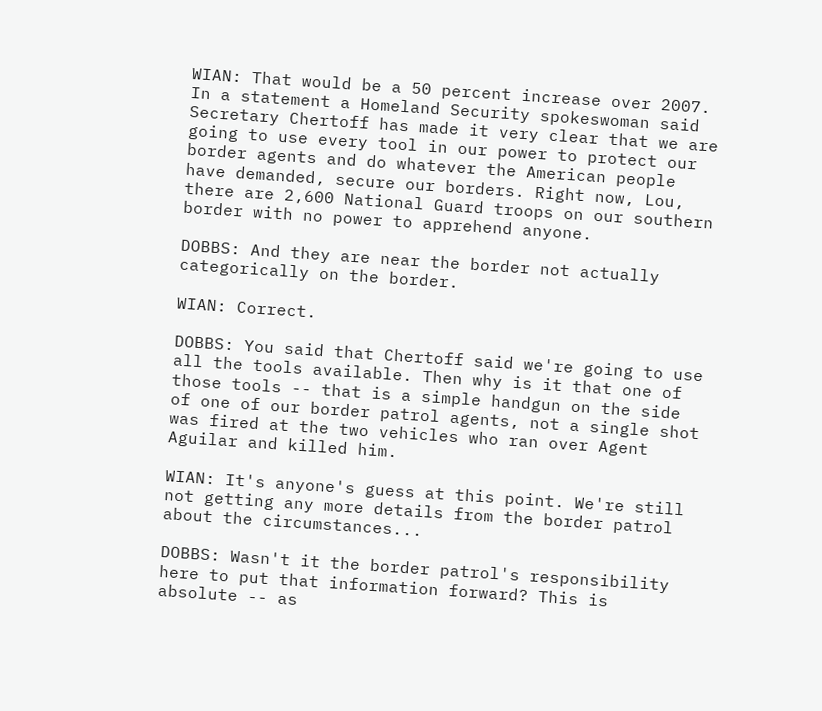WIAN: That would be a 50 percent increase over 2007. In a statement a Homeland Security spokeswoman said Secretary Chertoff has made it very clear that we are going to use every tool in our power to protect our border agents and do whatever the American people have demanded, secure our borders. Right now, Lou, there are 2,600 National Guard troops on our southern border with no power to apprehend anyone.

DOBBS: And they are near the border not actually categorically on the border.

WIAN: Correct.

DOBBS: You said that Chertoff said we're going to use all the tools available. Then why is it that one of those tools -- that is a simple handgun on the side of one of our border patrol agents, not a single shot was fired at the two vehicles who ran over Agent Aguilar and killed him.

WIAN: It's anyone's guess at this point. We're still not getting any more details from the border patrol about the circumstances...

DOBBS: Wasn't it the border patrol's responsibility here to put that information forward? This is absolute -- as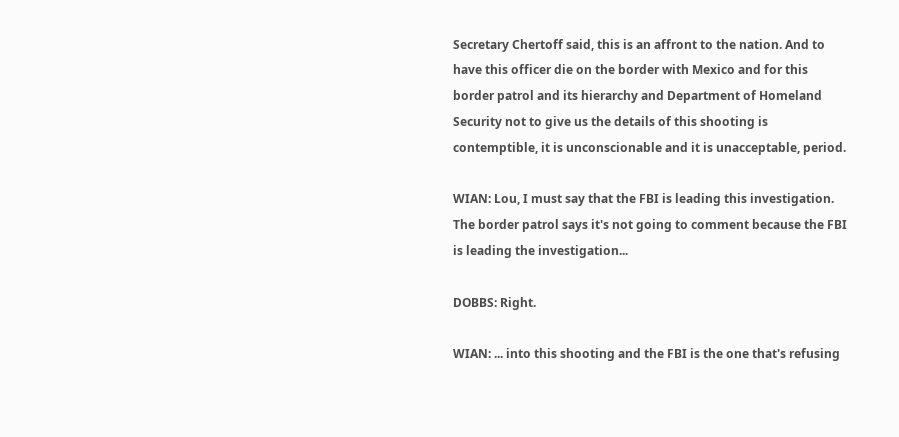Secretary Chertoff said, this is an affront to the nation. And to have this officer die on the border with Mexico and for this border patrol and its hierarchy and Department of Homeland Security not to give us the details of this shooting is contemptible, it is unconscionable and it is unacceptable, period.

WIAN: Lou, I must say that the FBI is leading this investigation. The border patrol says it's not going to comment because the FBI is leading the investigation...

DOBBS: Right.

WIAN: ... into this shooting and the FBI is the one that's refusing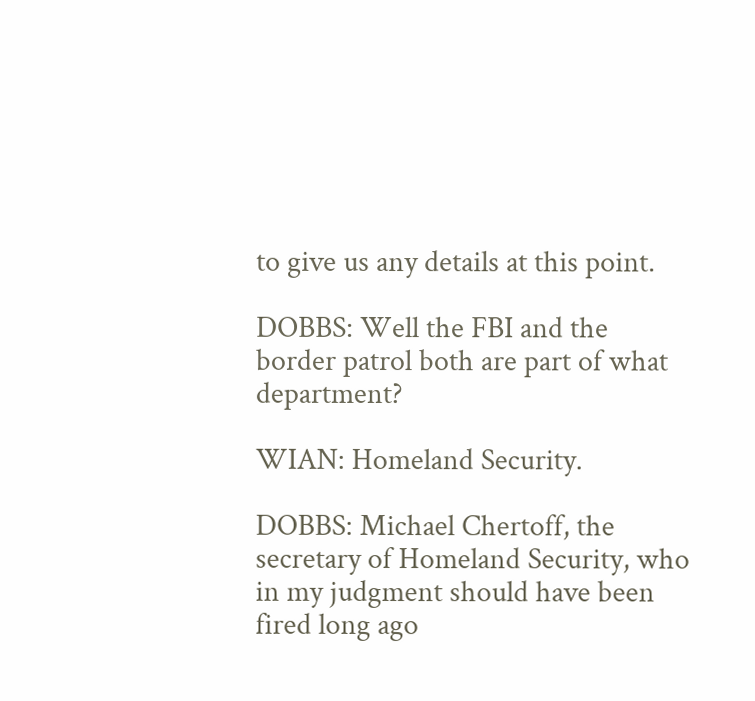to give us any details at this point.

DOBBS: Well the FBI and the border patrol both are part of what department?

WIAN: Homeland Security.

DOBBS: Michael Chertoff, the secretary of Homeland Security, who in my judgment should have been fired long ago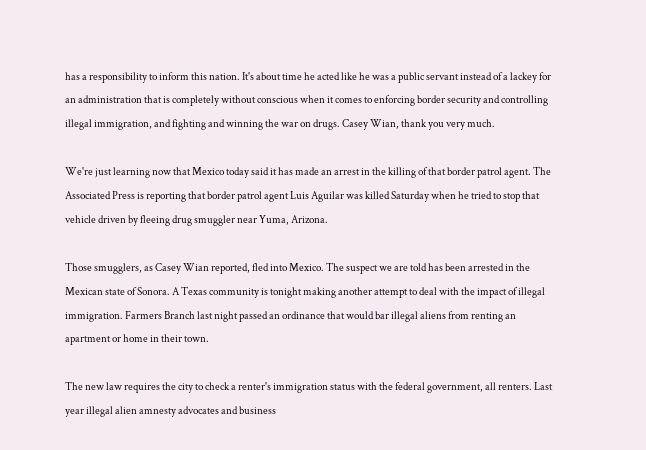has a responsibility to inform this nation. It's about time he acted like he was a public servant instead of a lackey for an administration that is completely without conscious when it comes to enforcing border security and controlling illegal immigration, and fighting and winning the war on drugs. Casey Wian, thank you very much.

We're just learning now that Mexico today said it has made an arrest in the killing of that border patrol agent. The Associated Press is reporting that border patrol agent Luis Aguilar was killed Saturday when he tried to stop that vehicle driven by fleeing drug smuggler near Yuma, Arizona.

Those smugglers, as Casey Wian reported, fled into Mexico. The suspect we are told has been arrested in the Mexican state of Sonora. A Texas community is tonight making another attempt to deal with the impact of illegal immigration. Farmers Branch last night passed an ordinance that would bar illegal aliens from renting an apartment or home in their town.

The new law requires the city to check a renter's immigration status with the federal government, all renters. Last year illegal alien amnesty advocates and business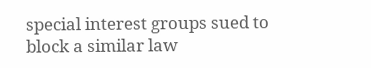special interest groups sued to block a similar law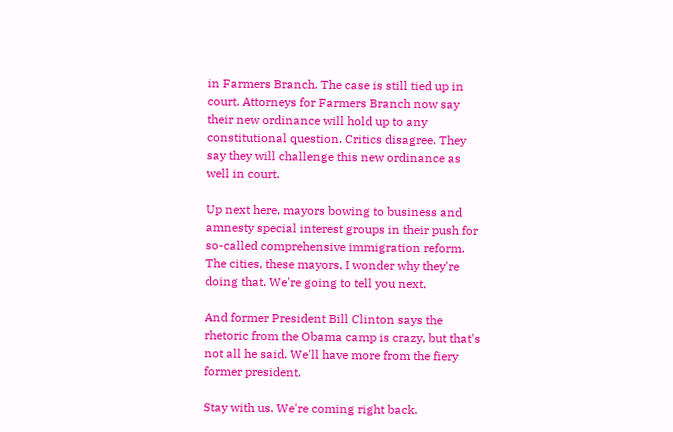in Farmers Branch. The case is still tied up in court. Attorneys for Farmers Branch now say their new ordinance will hold up to any constitutional question. Critics disagree. They say they will challenge this new ordinance as well in court.

Up next here, mayors bowing to business and amnesty special interest groups in their push for so-called comprehensive immigration reform. The cities, these mayors, I wonder why they're doing that. We're going to tell you next.

And former President Bill Clinton says the rhetoric from the Obama camp is crazy, but that's not all he said. We'll have more from the fiery former president.

Stay with us. We're coming right back.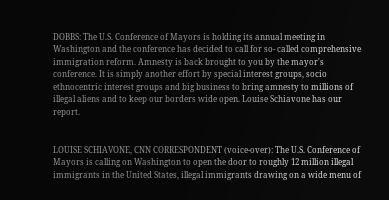DOBBS: The U.S. Conference of Mayors is holding its annual meeting in Washington and the conference has decided to call for so- called comprehensive immigration reform. Amnesty is back brought to you by the mayor's conference. It is simply another effort by special interest groups, socio ethnocentric interest groups and big business to bring amnesty to millions of illegal aliens and to keep our borders wide open. Louise Schiavone has our report.


LOUISE SCHIAVONE, CNN CORRESPONDENT (voice-over): The U.S. Conference of Mayors is calling on Washington to open the door to roughly 12 million illegal immigrants in the United States, illegal immigrants drawing on a wide menu of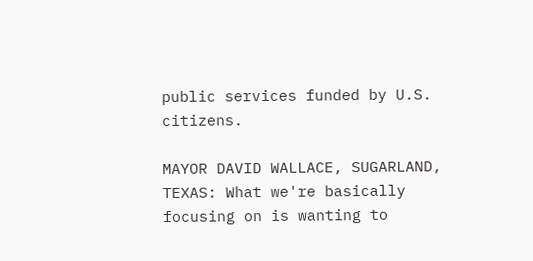public services funded by U.S. citizens.

MAYOR DAVID WALLACE, SUGARLAND, TEXAS: What we're basically focusing on is wanting to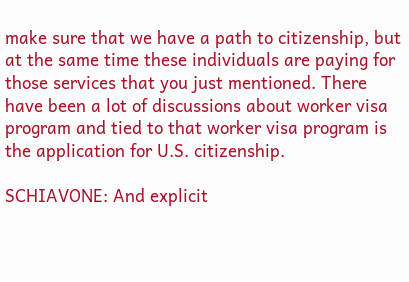make sure that we have a path to citizenship, but at the same time these individuals are paying for those services that you just mentioned. There have been a lot of discussions about worker visa program and tied to that worker visa program is the application for U.S. citizenship.

SCHIAVONE: And explicit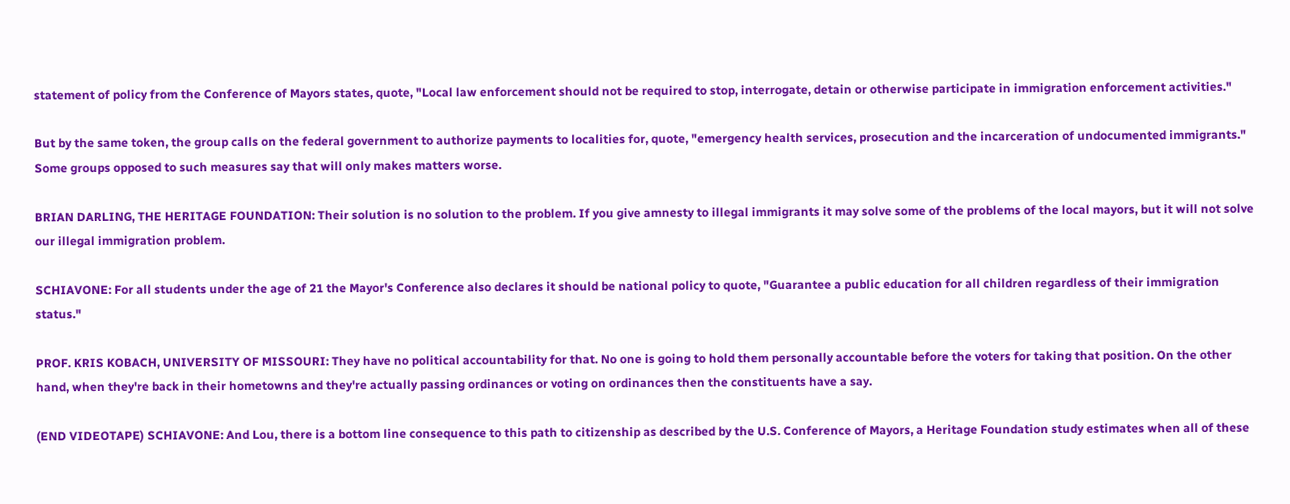statement of policy from the Conference of Mayors states, quote, "Local law enforcement should not be required to stop, interrogate, detain or otherwise participate in immigration enforcement activities."

But by the same token, the group calls on the federal government to authorize payments to localities for, quote, "emergency health services, prosecution and the incarceration of undocumented immigrants." Some groups opposed to such measures say that will only makes matters worse.

BRIAN DARLING, THE HERITAGE FOUNDATION: Their solution is no solution to the problem. If you give amnesty to illegal immigrants it may solve some of the problems of the local mayors, but it will not solve our illegal immigration problem.

SCHIAVONE: For all students under the age of 21 the Mayor's Conference also declares it should be national policy to quote, "Guarantee a public education for all children regardless of their immigration status."

PROF. KRIS KOBACH, UNIVERSITY OF MISSOURI: They have no political accountability for that. No one is going to hold them personally accountable before the voters for taking that position. On the other hand, when they're back in their hometowns and they're actually passing ordinances or voting on ordinances then the constituents have a say.

(END VIDEOTAPE) SCHIAVONE: And Lou, there is a bottom line consequence to this path to citizenship as described by the U.S. Conference of Mayors, a Heritage Foundation study estimates when all of these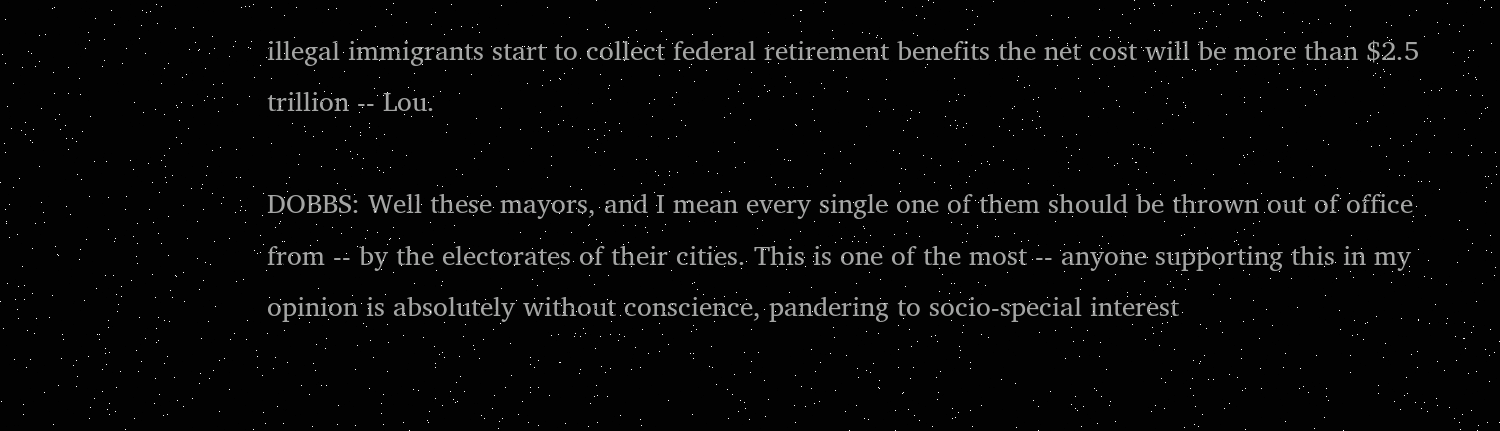illegal immigrants start to collect federal retirement benefits the net cost will be more than $2.5 trillion -- Lou.

DOBBS: Well these mayors, and I mean every single one of them should be thrown out of office from -- by the electorates of their cities. This is one of the most -- anyone supporting this in my opinion is absolutely without conscience, pandering to socio-special interest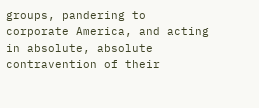groups, pandering to corporate America, and acting in absolute, absolute contravention of their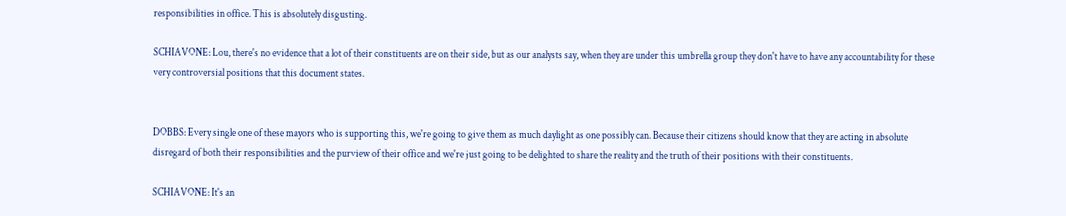responsibilities in office. This is absolutely disgusting.

SCHIAVONE: Lou, there's no evidence that a lot of their constituents are on their side, but as our analysts say, when they are under this umbrella group they don't have to have any accountability for these very controversial positions that this document states.


DOBBS: Every single one of these mayors who is supporting this, we're going to give them as much daylight as one possibly can. Because their citizens should know that they are acting in absolute disregard of both their responsibilities and the purview of their office and we're just going to be delighted to share the reality and the truth of their positions with their constituents.

SCHIAVONE: It's an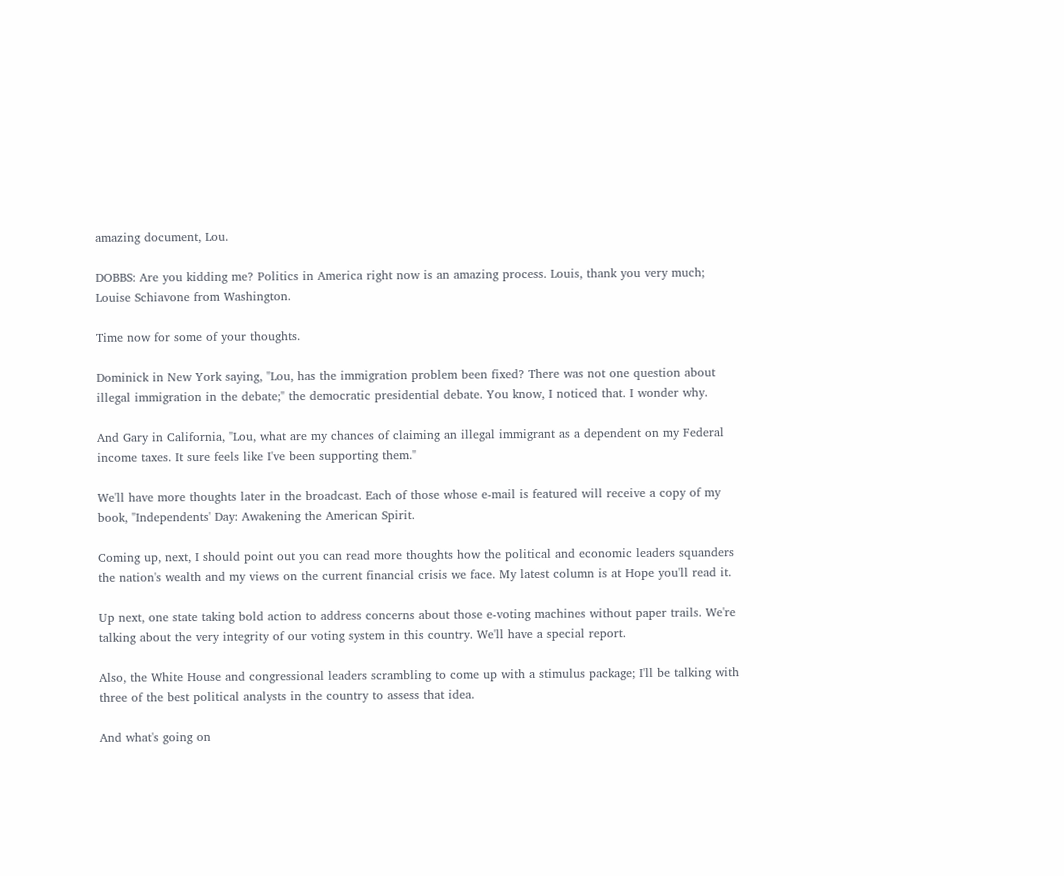amazing document, Lou.

DOBBS: Are you kidding me? Politics in America right now is an amazing process. Louis, thank you very much; Louise Schiavone from Washington.

Time now for some of your thoughts.

Dominick in New York saying, "Lou, has the immigration problem been fixed? There was not one question about illegal immigration in the debate;" the democratic presidential debate. You know, I noticed that. I wonder why.

And Gary in California, "Lou, what are my chances of claiming an illegal immigrant as a dependent on my Federal income taxes. It sure feels like I've been supporting them."

We'll have more thoughts later in the broadcast. Each of those whose e-mail is featured will receive a copy of my book, "Independents' Day: Awakening the American Spirit.

Coming up, next, I should point out you can read more thoughts how the political and economic leaders squanders the nation's wealth and my views on the current financial crisis we face. My latest column is at Hope you'll read it.

Up next, one state taking bold action to address concerns about those e-voting machines without paper trails. We're talking about the very integrity of our voting system in this country. We'll have a special report.

Also, the White House and congressional leaders scrambling to come up with a stimulus package; I'll be talking with three of the best political analysts in the country to assess that idea.

And what's going on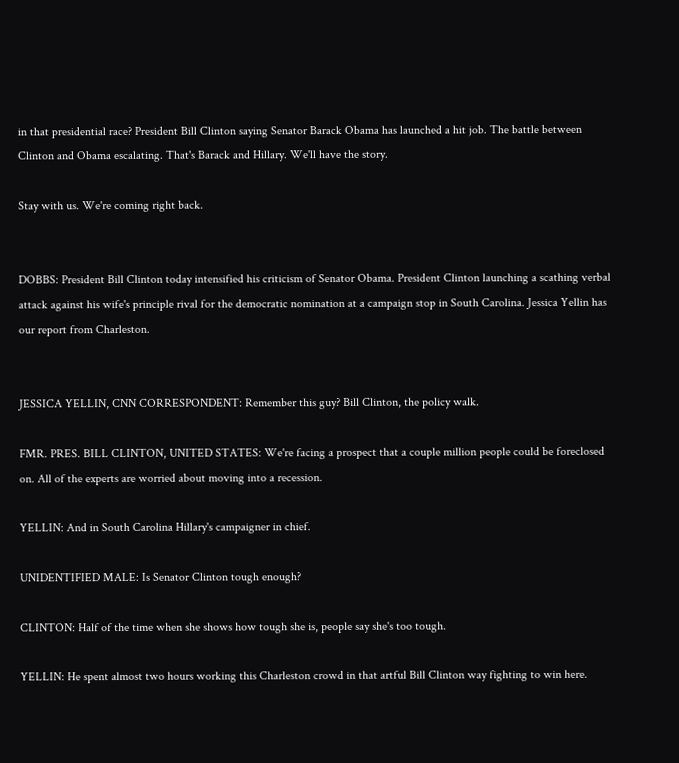in that presidential race? President Bill Clinton saying Senator Barack Obama has launched a hit job. The battle between Clinton and Obama escalating. That's Barack and Hillary. We'll have the story.

Stay with us. We're coming right back.


DOBBS: President Bill Clinton today intensified his criticism of Senator Obama. President Clinton launching a scathing verbal attack against his wife's principle rival for the democratic nomination at a campaign stop in South Carolina. Jessica Yellin has our report from Charleston.


JESSICA YELLIN, CNN CORRESPONDENT: Remember this guy? Bill Clinton, the policy walk.

FMR. PRES. BILL CLINTON, UNITED STATES: We're facing a prospect that a couple million people could be foreclosed on. All of the experts are worried about moving into a recession.

YELLIN: And in South Carolina Hillary's campaigner in chief.

UNIDENTIFIED MALE: Is Senator Clinton tough enough?

CLINTON: Half of the time when she shows how tough she is, people say she's too tough.

YELLIN: He spent almost two hours working this Charleston crowd in that artful Bill Clinton way fighting to win here.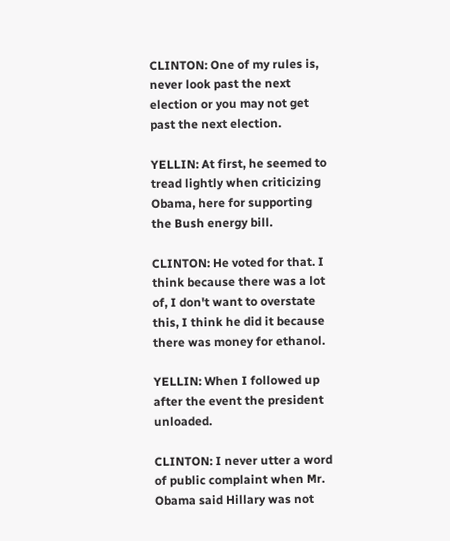CLINTON: One of my rules is, never look past the next election or you may not get past the next election.

YELLIN: At first, he seemed to tread lightly when criticizing Obama, here for supporting the Bush energy bill.

CLINTON: He voted for that. I think because there was a lot of, I don't want to overstate this, I think he did it because there was money for ethanol.

YELLIN: When I followed up after the event the president unloaded.

CLINTON: I never utter a word of public complaint when Mr. Obama said Hillary was not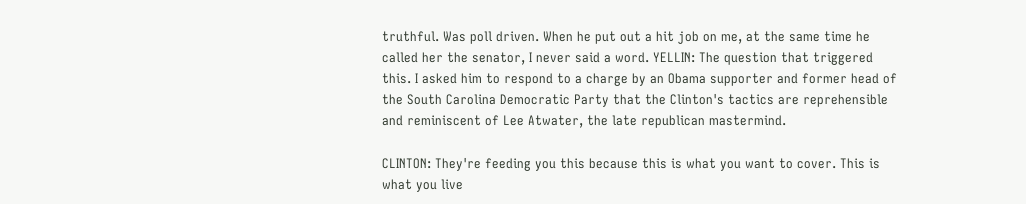truthful. Was poll driven. When he put out a hit job on me, at the same time he called her the senator, I never said a word. YELLIN: The question that triggered this. I asked him to respond to a charge by an Obama supporter and former head of the South Carolina Democratic Party that the Clinton's tactics are reprehensible and reminiscent of Lee Atwater, the late republican mastermind.

CLINTON: They're feeding you this because this is what you want to cover. This is what you live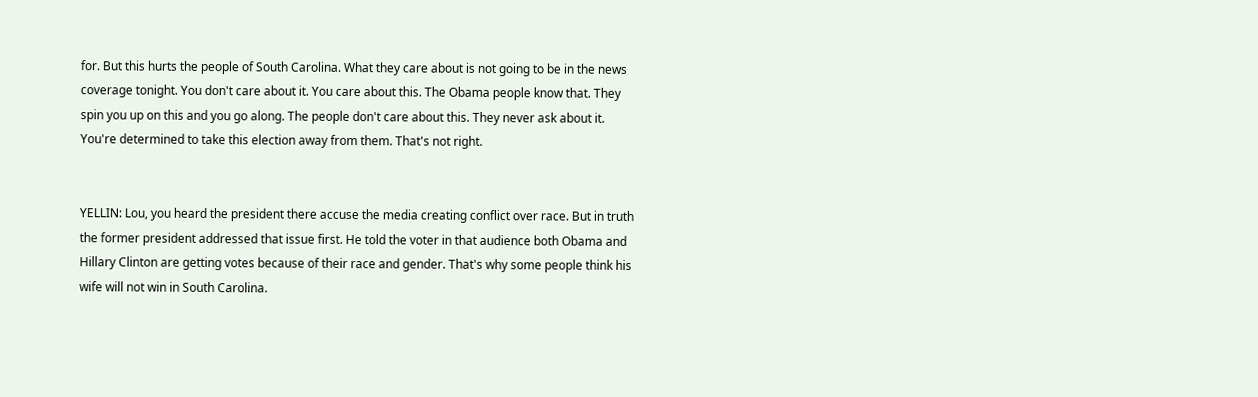for. But this hurts the people of South Carolina. What they care about is not going to be in the news coverage tonight. You don't care about it. You care about this. The Obama people know that. They spin you up on this and you go along. The people don't care about this. They never ask about it. You're determined to take this election away from them. That's not right.


YELLIN: Lou, you heard the president there accuse the media creating conflict over race. But in truth the former president addressed that issue first. He told the voter in that audience both Obama and Hillary Clinton are getting votes because of their race and gender. That's why some people think his wife will not win in South Carolina.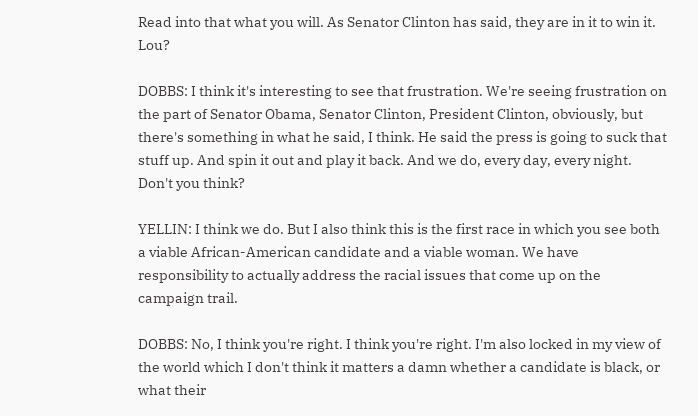Read into that what you will. As Senator Clinton has said, they are in it to win it. Lou?

DOBBS: I think it's interesting to see that frustration. We're seeing frustration on the part of Senator Obama, Senator Clinton, President Clinton, obviously, but there's something in what he said, I think. He said the press is going to suck that stuff up. And spin it out and play it back. And we do, every day, every night. Don't you think?

YELLIN: I think we do. But I also think this is the first race in which you see both a viable African-American candidate and a viable woman. We have responsibility to actually address the racial issues that come up on the campaign trail.

DOBBS: No, I think you're right. I think you're right. I'm also locked in my view of the world which I don't think it matters a damn whether a candidate is black, or what their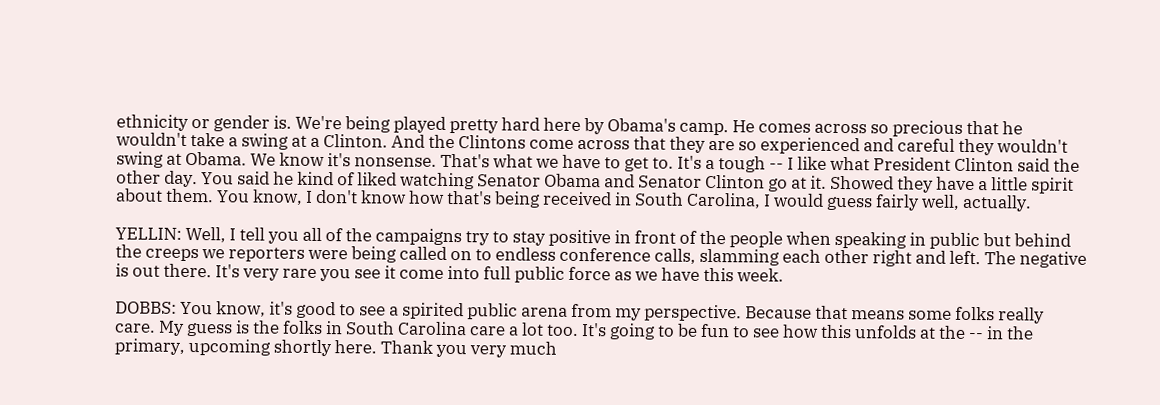ethnicity or gender is. We're being played pretty hard here by Obama's camp. He comes across so precious that he wouldn't take a swing at a Clinton. And the Clintons come across that they are so experienced and careful they wouldn't swing at Obama. We know it's nonsense. That's what we have to get to. It's a tough -- I like what President Clinton said the other day. You said he kind of liked watching Senator Obama and Senator Clinton go at it. Showed they have a little spirit about them. You know, I don't know how that's being received in South Carolina, I would guess fairly well, actually.

YELLIN: Well, I tell you all of the campaigns try to stay positive in front of the people when speaking in public but behind the creeps we reporters were being called on to endless conference calls, slamming each other right and left. The negative is out there. It's very rare you see it come into full public force as we have this week.

DOBBS: You know, it's good to see a spirited public arena from my perspective. Because that means some folks really care. My guess is the folks in South Carolina care a lot too. It's going to be fun to see how this unfolds at the -- in the primary, upcoming shortly here. Thank you very much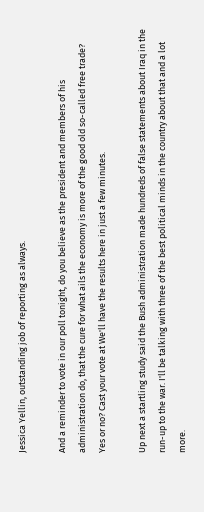Jessica Yellin, outstanding job of reporting as always.

And a reminder to vote in our poll tonight, do you believe as the president and members of his administration do, that the cure for what ails the economy is more of the good old so-called free trade? Yes or no? Cast your vote at We'll have the results here in just a few minutes.

Up next a startling study said the Bush administration made hundreds of false statements about Iraq in the run-up to the war. I'll be talking with three of the best political minds in the country about that and a lot more.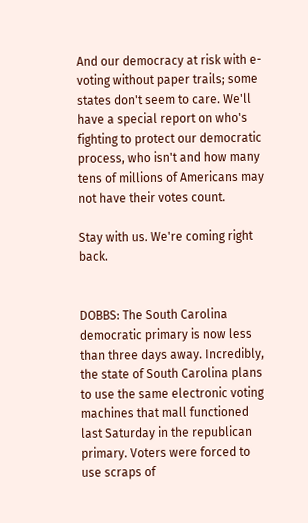And our democracy at risk with e-voting without paper trails; some states don't seem to care. We'll have a special report on who's fighting to protect our democratic process, who isn't and how many tens of millions of Americans may not have their votes count.

Stay with us. We're coming right back.


DOBBS: The South Carolina democratic primary is now less than three days away. Incredibly, the state of South Carolina plans to use the same electronic voting machines that mall functioned last Saturday in the republican primary. Voters were forced to use scraps of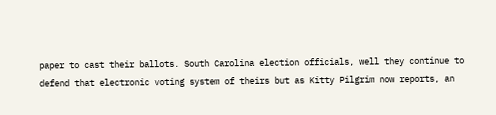paper to cast their ballots. South Carolina election officials, well they continue to defend that electronic voting system of theirs but as Kitty Pilgrim now reports, an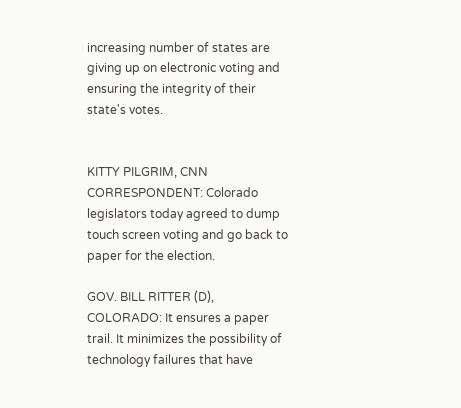increasing number of states are giving up on electronic voting and ensuring the integrity of their state's votes.


KITTY PILGRIM, CNN CORRESPONDENT: Colorado legislators today agreed to dump touch screen voting and go back to paper for the election.

GOV. BILL RITTER (D), COLORADO: It ensures a paper trail. It minimizes the possibility of technology failures that have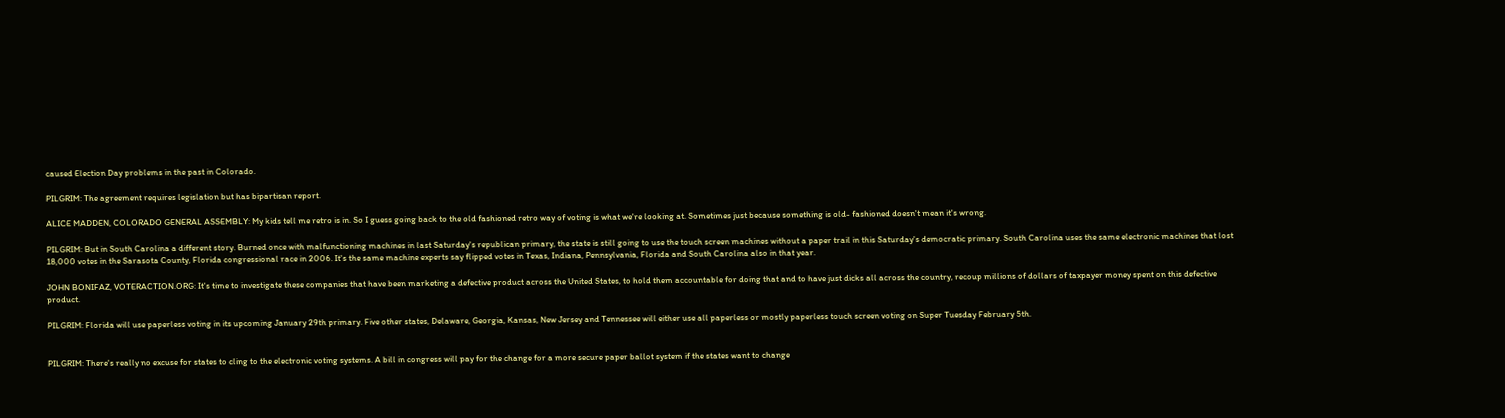caused Election Day problems in the past in Colorado.

PILGRIM: The agreement requires legislation but has bipartisan report.

ALICE MADDEN, COLORADO GENERAL ASSEMBLY: My kids tell me retro is in. So I guess going back to the old fashioned retro way of voting is what we're looking at. Sometimes just because something is old- fashioned doesn't mean it's wrong.

PILGRIM: But in South Carolina a different story. Burned once with malfunctioning machines in last Saturday's republican primary, the state is still going to use the touch screen machines without a paper trail in this Saturday's democratic primary. South Carolina uses the same electronic machines that lost 18,000 votes in the Sarasota County, Florida congressional race in 2006. It's the same machine experts say flipped votes in Texas, Indiana, Pennsylvania, Florida and South Carolina also in that year.

JOHN BONIFAZ, VOTERACTION.ORG: It's time to investigate these companies that have been marketing a defective product across the United States, to hold them accountable for doing that and to have just dicks all across the country, recoup millions of dollars of taxpayer money spent on this defective product.

PILGRIM: Florida will use paperless voting in its upcoming January 29th primary. Five other states, Delaware, Georgia, Kansas, New Jersey and Tennessee will either use all paperless or mostly paperless touch screen voting on Super Tuesday February 5th.


PILGRIM: There's really no excuse for states to cling to the electronic voting systems. A bill in congress will pay for the change for a more secure paper ballot system if the states want to change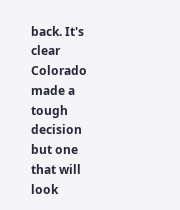back. It's clear Colorado made a tough decision but one that will look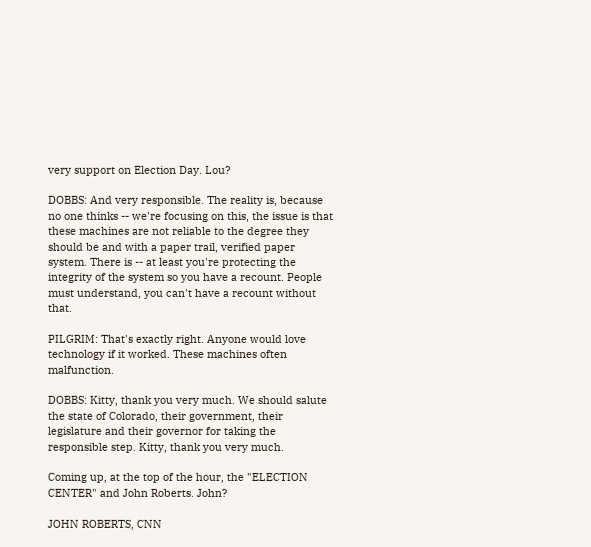very support on Election Day. Lou?

DOBBS: And very responsible. The reality is, because no one thinks -- we're focusing on this, the issue is that these machines are not reliable to the degree they should be and with a paper trail, verified paper system. There is -- at least you're protecting the integrity of the system so you have a recount. People must understand, you can't have a recount without that.

PILGRIM: That's exactly right. Anyone would love technology if it worked. These machines often malfunction.

DOBBS: Kitty, thank you very much. We should salute the state of Colorado, their government, their legislature and their governor for taking the responsible step. Kitty, thank you very much.

Coming up, at the top of the hour, the "ELECTION CENTER" and John Roberts. John?

JOHN ROBERTS, CNN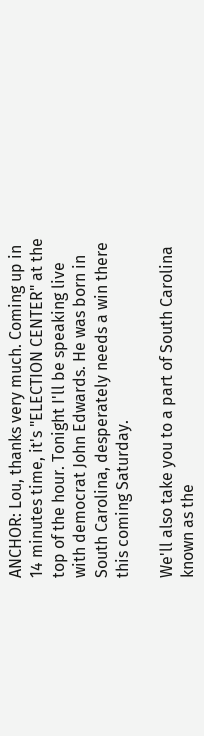ANCHOR: Lou, thanks very much. Coming up in 14 minutes time, it's "ELECTION CENTER" at the top of the hour. Tonight I'll be speaking live with democrat John Edwards. He was born in South Carolina, desperately needs a win there this coming Saturday.

We'll also take you to a part of South Carolina known as the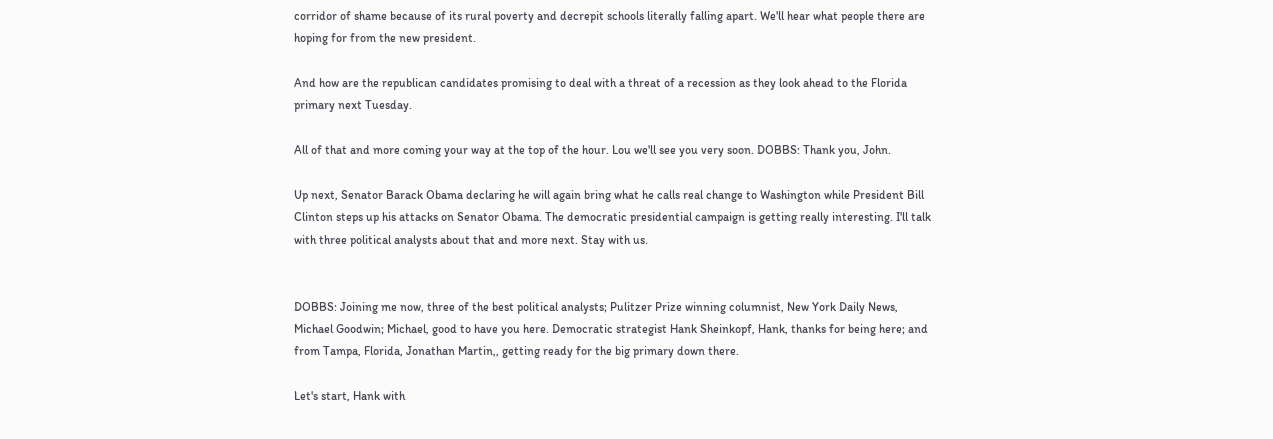corridor of shame because of its rural poverty and decrepit schools literally falling apart. We'll hear what people there are hoping for from the new president.

And how are the republican candidates promising to deal with a threat of a recession as they look ahead to the Florida primary next Tuesday.

All of that and more coming your way at the top of the hour. Lou we'll see you very soon. DOBBS: Thank you, John.

Up next, Senator Barack Obama declaring he will again bring what he calls real change to Washington while President Bill Clinton steps up his attacks on Senator Obama. The democratic presidential campaign is getting really interesting. I'll talk with three political analysts about that and more next. Stay with us.


DOBBS: Joining me now, three of the best political analysts; Pulitzer Prize winning columnist, New York Daily News, Michael Goodwin; Michael, good to have you here. Democratic strategist Hank Sheinkopf, Hank, thanks for being here; and from Tampa, Florida, Jonathan Martin,, getting ready for the big primary down there.

Let's start, Hank with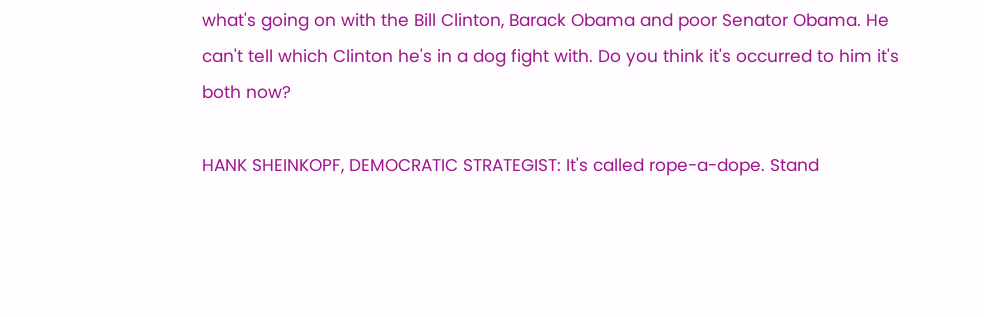what's going on with the Bill Clinton, Barack Obama and poor Senator Obama. He can't tell which Clinton he's in a dog fight with. Do you think it's occurred to him it's both now?

HANK SHEINKOPF, DEMOCRATIC STRATEGIST: It's called rope-a-dope. Stand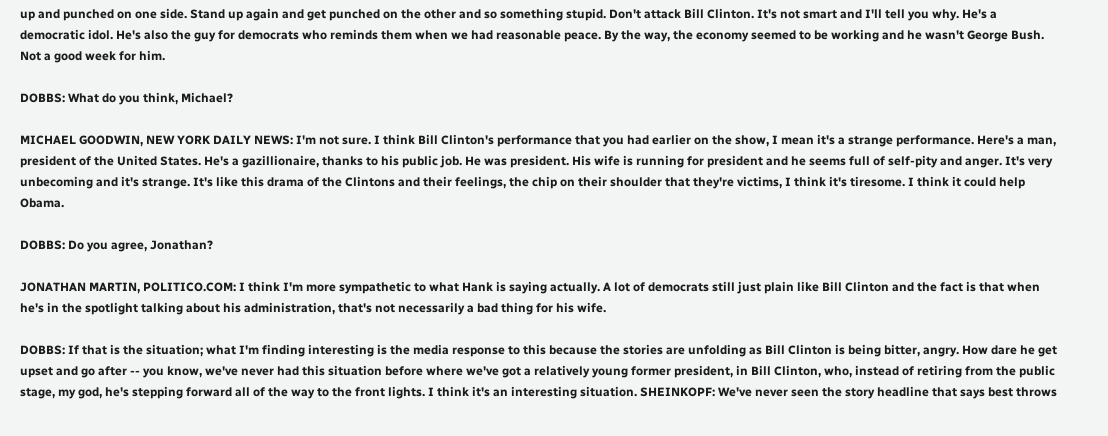up and punched on one side. Stand up again and get punched on the other and so something stupid. Don't attack Bill Clinton. It's not smart and I'll tell you why. He's a democratic idol. He's also the guy for democrats who reminds them when we had reasonable peace. By the way, the economy seemed to be working and he wasn't George Bush. Not a good week for him.

DOBBS: What do you think, Michael?

MICHAEL GOODWIN, NEW YORK DAILY NEWS: I'm not sure. I think Bill Clinton's performance that you had earlier on the show, I mean it's a strange performance. Here's a man, president of the United States. He's a gazillionaire, thanks to his public job. He was president. His wife is running for president and he seems full of self-pity and anger. It's very unbecoming and it's strange. It's like this drama of the Clintons and their feelings, the chip on their shoulder that they're victims, I think it's tiresome. I think it could help Obama.

DOBBS: Do you agree, Jonathan?

JONATHAN MARTIN, POLITICO.COM: I think I'm more sympathetic to what Hank is saying actually. A lot of democrats still just plain like Bill Clinton and the fact is that when he's in the spotlight talking about his administration, that's not necessarily a bad thing for his wife.

DOBBS: If that is the situation; what I'm finding interesting is the media response to this because the stories are unfolding as Bill Clinton is being bitter, angry. How dare he get upset and go after -- you know, we've never had this situation before where we've got a relatively young former president, in Bill Clinton, who, instead of retiring from the public stage, my god, he's stepping forward all of the way to the front lights. I think it's an interesting situation. SHEINKOPF: We've never seen the story headline that says best throws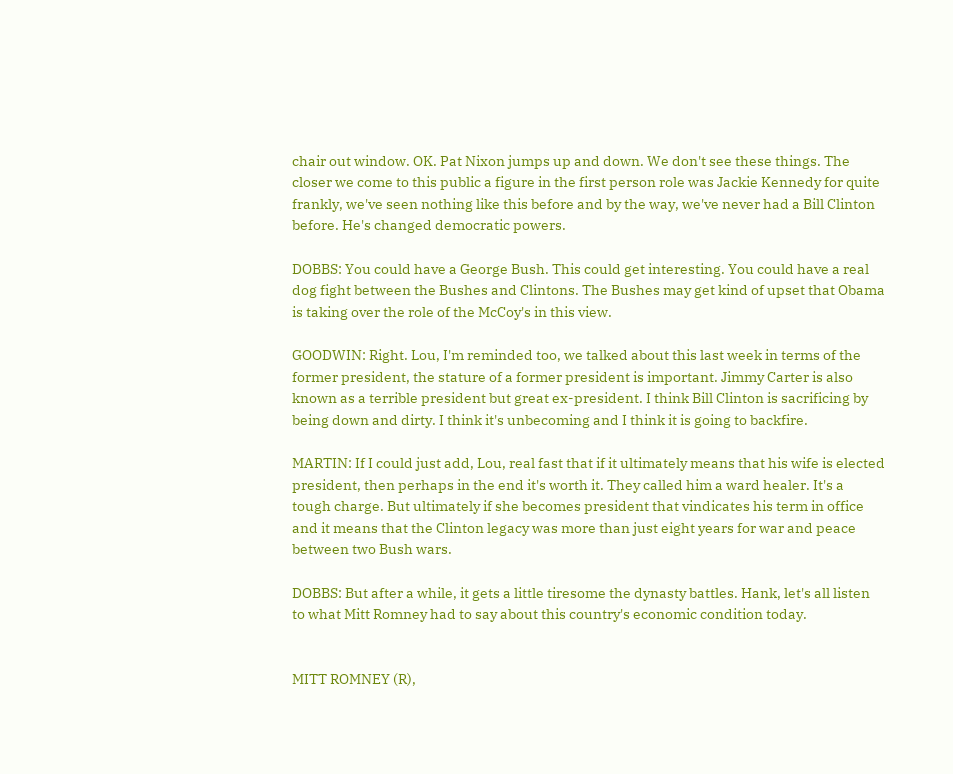chair out window. OK. Pat Nixon jumps up and down. We don't see these things. The closer we come to this public a figure in the first person role was Jackie Kennedy for quite frankly, we've seen nothing like this before and by the way, we've never had a Bill Clinton before. He's changed democratic powers.

DOBBS: You could have a George Bush. This could get interesting. You could have a real dog fight between the Bushes and Clintons. The Bushes may get kind of upset that Obama is taking over the role of the McCoy's in this view.

GOODWIN: Right. Lou, I'm reminded too, we talked about this last week in terms of the former president, the stature of a former president is important. Jimmy Carter is also known as a terrible president but great ex-president. I think Bill Clinton is sacrificing by being down and dirty. I think it's unbecoming and I think it is going to backfire.

MARTIN: If I could just add, Lou, real fast that if it ultimately means that his wife is elected president, then perhaps in the end it's worth it. They called him a ward healer. It's a tough charge. But ultimately if she becomes president that vindicates his term in office and it means that the Clinton legacy was more than just eight years for war and peace between two Bush wars.

DOBBS: But after a while, it gets a little tiresome the dynasty battles. Hank, let's all listen to what Mitt Romney had to say about this country's economic condition today.


MITT ROMNEY (R),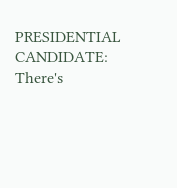PRESIDENTIAL CANDIDATE: There's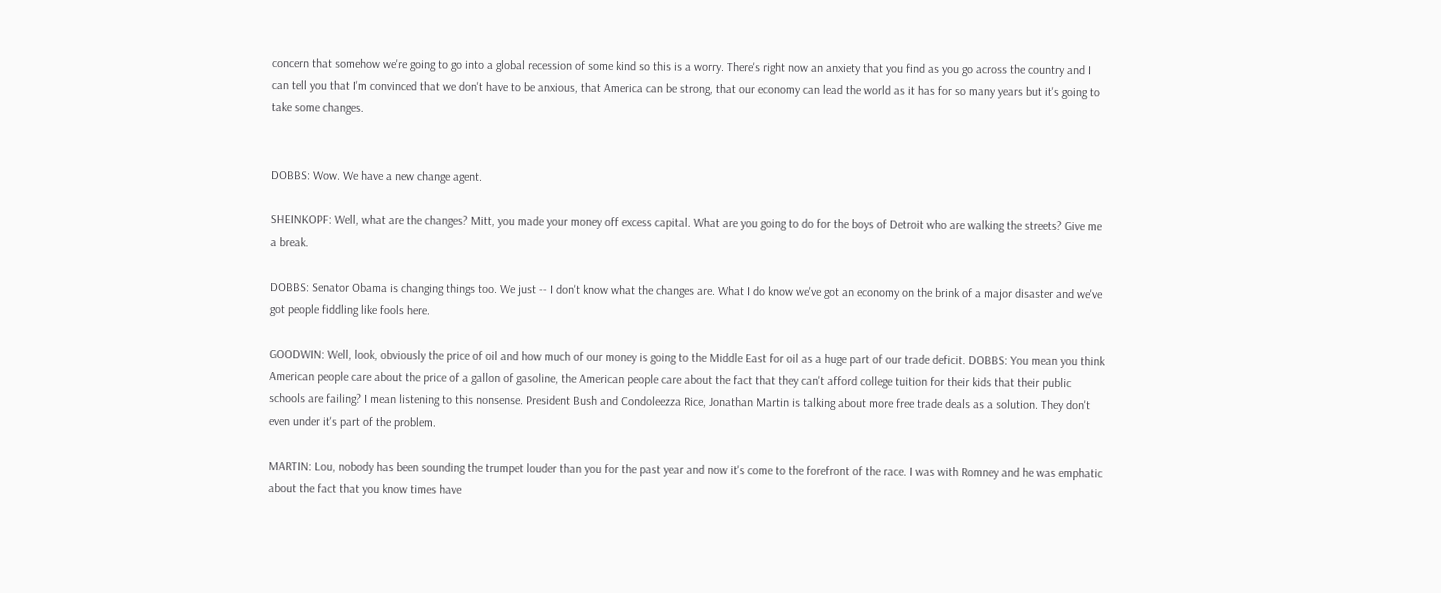concern that somehow we're going to go into a global recession of some kind so this is a worry. There's right now an anxiety that you find as you go across the country and I can tell you that I'm convinced that we don't have to be anxious, that America can be strong, that our economy can lead the world as it has for so many years but it's going to take some changes.


DOBBS: Wow. We have a new change agent.

SHEINKOPF: Well, what are the changes? Mitt, you made your money off excess capital. What are you going to do for the boys of Detroit who are walking the streets? Give me a break.

DOBBS: Senator Obama is changing things too. We just -- I don't know what the changes are. What I do know we've got an economy on the brink of a major disaster and we've got people fiddling like fools here.

GOODWIN: Well, look, obviously the price of oil and how much of our money is going to the Middle East for oil as a huge part of our trade deficit. DOBBS: You mean you think American people care about the price of a gallon of gasoline, the American people care about the fact that they can't afford college tuition for their kids that their public schools are failing? I mean listening to this nonsense. President Bush and Condoleezza Rice, Jonathan Martin is talking about more free trade deals as a solution. They don't even under it's part of the problem.

MARTIN: Lou, nobody has been sounding the trumpet louder than you for the past year and now it's come to the forefront of the race. I was with Romney and he was emphatic about the fact that you know times have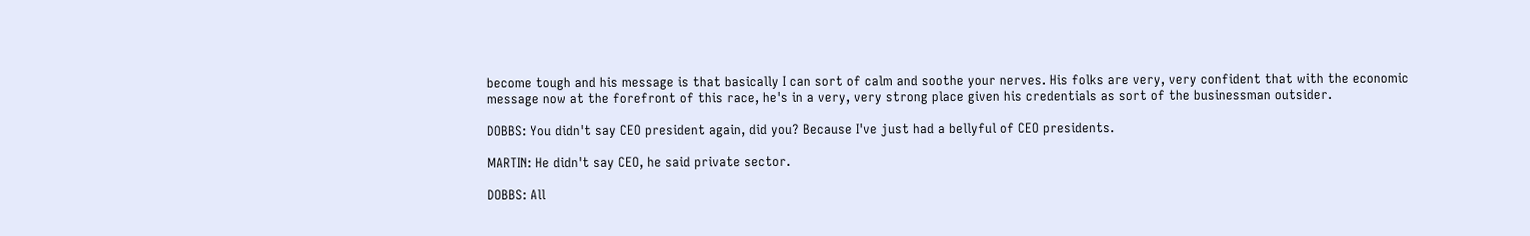become tough and his message is that basically I can sort of calm and soothe your nerves. His folks are very, very confident that with the economic message now at the forefront of this race, he's in a very, very strong place given his credentials as sort of the businessman outsider.

DOBBS: You didn't say CEO president again, did you? Because I've just had a bellyful of CEO presidents.

MARTIN: He didn't say CEO, he said private sector.

DOBBS: All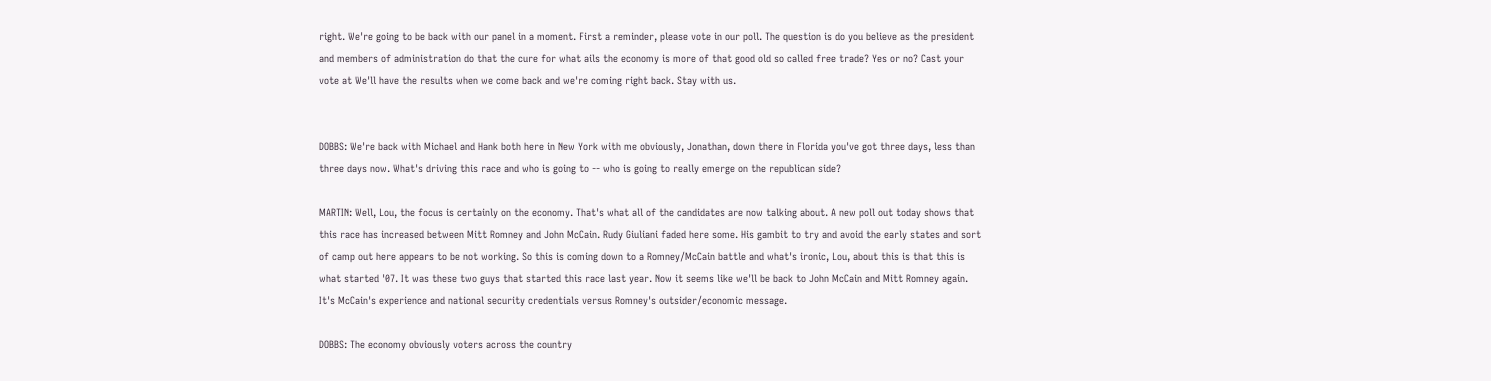right. We're going to be back with our panel in a moment. First a reminder, please vote in our poll. The question is do you believe as the president and members of administration do that the cure for what ails the economy is more of that good old so called free trade? Yes or no? Cast your vote at We'll have the results when we come back and we're coming right back. Stay with us.


DOBBS: We're back with Michael and Hank both here in New York with me obviously, Jonathan, down there in Florida you've got three days, less than three days now. What's driving this race and who is going to -- who is going to really emerge on the republican side?

MARTIN: Well, Lou, the focus is certainly on the economy. That's what all of the candidates are now talking about. A new poll out today shows that this race has increased between Mitt Romney and John McCain. Rudy Giuliani faded here some. His gambit to try and avoid the early states and sort of camp out here appears to be not working. So this is coming down to a Romney/McCain battle and what's ironic, Lou, about this is that this is what started '07. It was these two guys that started this race last year. Now it seems like we'll be back to John McCain and Mitt Romney again. It's McCain's experience and national security credentials versus Romney's outsider/economic message.

DOBBS: The economy obviously voters across the country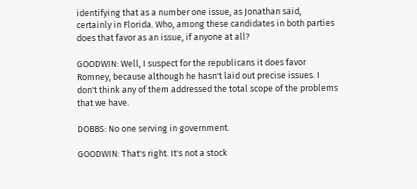identifying that as a number one issue, as Jonathan said, certainly in Florida. Who, among these candidates in both parties does that favor as an issue, if anyone at all?

GOODWIN: Well, I suspect for the republicans it does favor Romney, because although he hasn't laid out precise issues. I don't think any of them addressed the total scope of the problems that we have.

DOBBS: No one serving in government.

GOODWIN: That's right. It's not a stock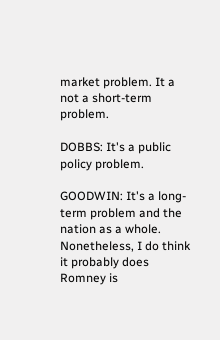market problem. It a not a short-term problem.

DOBBS: It's a public policy problem.

GOODWIN: It's a long-term problem and the nation as a whole. Nonetheless, I do think it probably does Romney is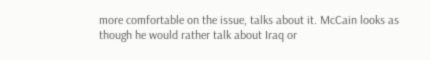more comfortable on the issue, talks about it. McCain looks as though he would rather talk about Iraq or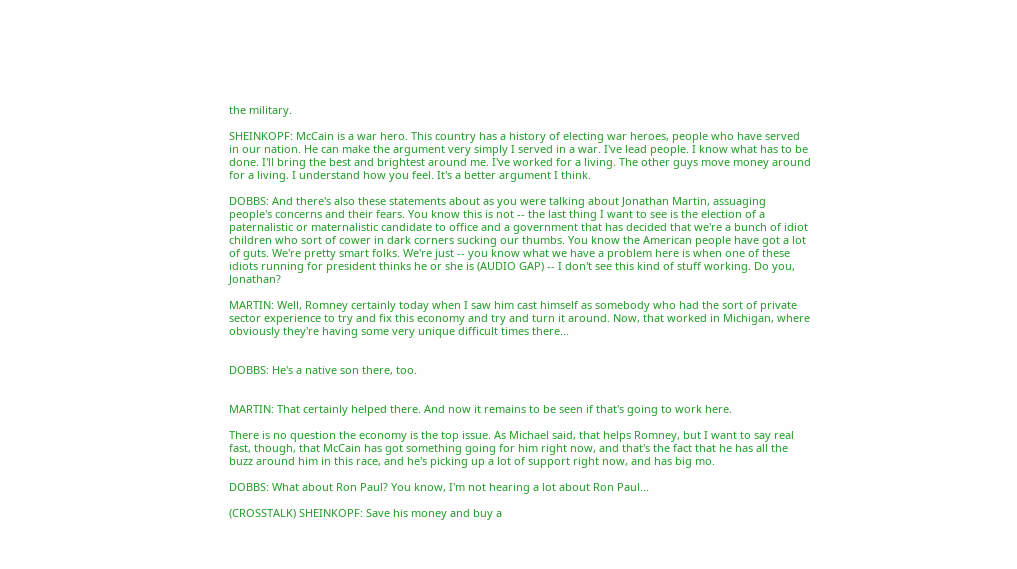the military.

SHEINKOPF: McCain is a war hero. This country has a history of electing war heroes, people who have served in our nation. He can make the argument very simply I served in a war. I've lead people. I know what has to be done. I'll bring the best and brightest around me. I've worked for a living. The other guys move money around for a living. I understand how you feel. It's a better argument I think.

DOBBS: And there's also these statements about as you were talking about Jonathan Martin, assuaging people's concerns and their fears. You know this is not -- the last thing I want to see is the election of a paternalistic or maternalistic candidate to office and a government that has decided that we're a bunch of idiot children who sort of cower in dark corners sucking our thumbs. You know the American people have got a lot of guts. We're pretty smart folks. We're just -- you know what we have a problem here is when one of these idiots running for president thinks he or she is (AUDIO GAP) -- I don't see this kind of stuff working. Do you, Jonathan?

MARTIN: Well, Romney certainly today when I saw him cast himself as somebody who had the sort of private sector experience to try and fix this economy and try and turn it around. Now, that worked in Michigan, where obviously they're having some very unique difficult times there...


DOBBS: He's a native son there, too.


MARTIN: That certainly helped there. And now it remains to be seen if that's going to work here.

There is no question the economy is the top issue. As Michael said, that helps Romney, but I want to say real fast, though, that McCain has got something going for him right now, and that's the fact that he has all the buzz around him in this race, and he's picking up a lot of support right now, and has big mo.

DOBBS: What about Ron Paul? You know, I'm not hearing a lot about Ron Paul...

(CROSSTALK) SHEINKOPF: Save his money and buy a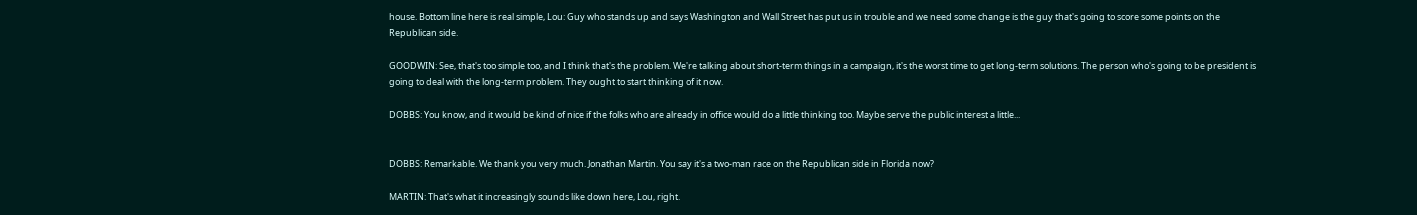house. Bottom line here is real simple, Lou: Guy who stands up and says Washington and Wall Street has put us in trouble and we need some change is the guy that's going to score some points on the Republican side.

GOODWIN: See, that's too simple too, and I think that's the problem. We're talking about short-term things in a campaign, it's the worst time to get long-term solutions. The person who's going to be president is going to deal with the long-term problem. They ought to start thinking of it now.

DOBBS: You know, and it would be kind of nice if the folks who are already in office would do a little thinking too. Maybe serve the public interest a little...


DOBBS: Remarkable. We thank you very much. Jonathan Martin. You say it's a two-man race on the Republican side in Florida now?

MARTIN: That's what it increasingly sounds like down here, Lou, right.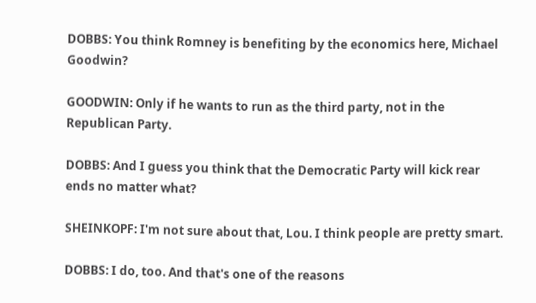DOBBS: You think Romney is benefiting by the economics here, Michael Goodwin?

GOODWIN: Only if he wants to run as the third party, not in the Republican Party.

DOBBS: And I guess you think that the Democratic Party will kick rear ends no matter what?

SHEINKOPF: I'm not sure about that, Lou. I think people are pretty smart.

DOBBS: I do, too. And that's one of the reasons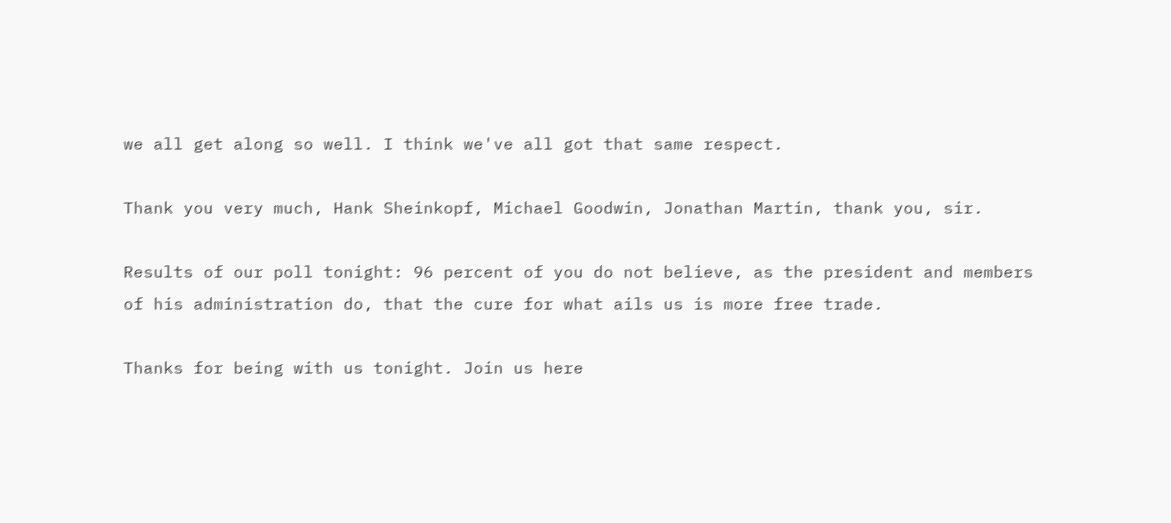we all get along so well. I think we've all got that same respect.

Thank you very much, Hank Sheinkopf, Michael Goodwin, Jonathan Martin, thank you, sir.

Results of our poll tonight: 96 percent of you do not believe, as the president and members of his administration do, that the cure for what ails us is more free trade.

Thanks for being with us tonight. Join us here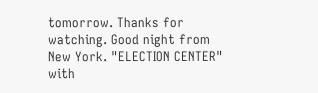tomorrow. Thanks for watching. Good night from New York. "ELECTION CENTER" with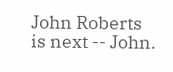John Roberts is next -- John.